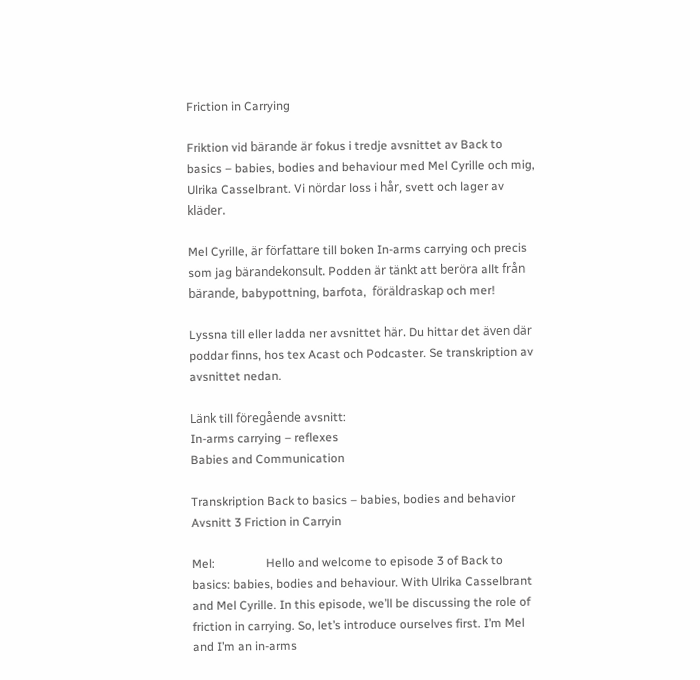Friction in Carrying

Friktion vid bärande är fokus i tredje avsnittet av Back to basics – babies, bodies and behaviour med Mel Cyrille och mig, Ulrika Casselbrant. Vi nördar loss i hår, svett och lager av kläder.

Mel Cyrille, är författare till boken In-arms carrying och precis som jag bärandekonsult. Podden är tänkt att beröra allt från bärande, babypottning, barfota,  föräldraskap och mer!

Lyssna till eller ladda ner avsnittet här. Du hittar det även där poddar finns, hos tex Acast och Podcaster. Se transkription av avsnittet nedan.

Länk till föregående avsnitt:
In-arms carrying – reflexes
Babies and Communication

Transkription Back to basics – babies, bodies and behavior
Avsnitt 3 Friction in Carryin

Mel:                 Hello and welcome to episode 3 of Back to basics: babies, bodies and behaviour. With Ulrika Casselbrant and Mel Cyrille. In this episode, we’ll be discussing the role of friction in carrying. So, let’s introduce ourselves first. I’m Mel and I’m an in-arms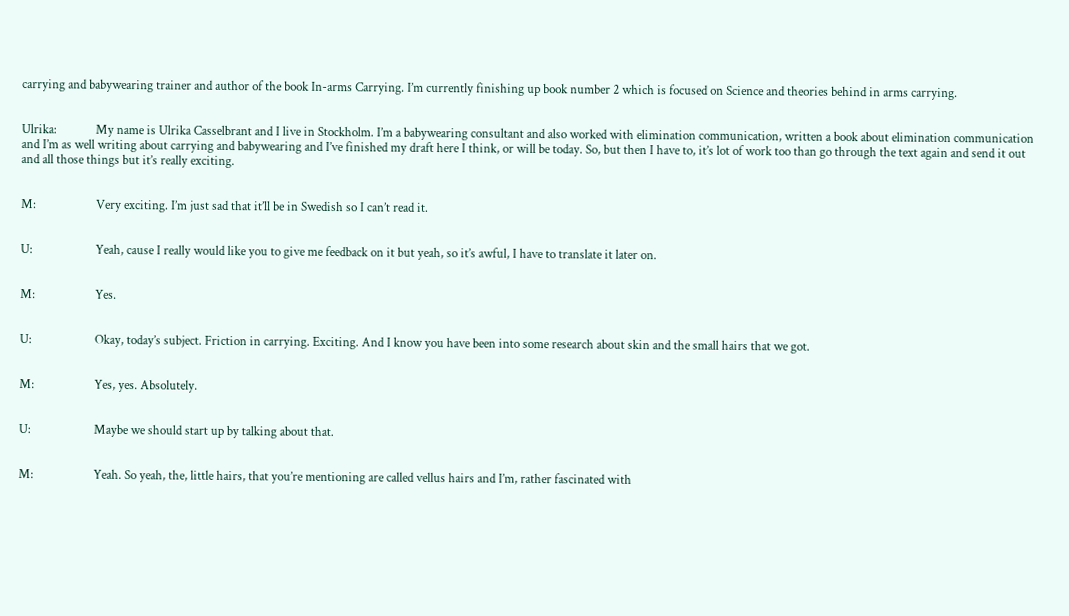carrying and babywearing trainer and author of the book In-arms Carrying. I’m currently finishing up book number 2 which is focused on Science and theories behind in arms carrying.


Ulrika:             My name is Ulrika Casselbrant and I live in Stockholm. I’m a babywearing consultant and also worked with elimination communication, written a book about elimination communication and I’m as well writing about carrying and babywearing and I’ve finished my draft here I think, or will be today. So, but then I have to, it’s lot of work too than go through the text again and send it out and all those things but it’s really exciting.


M:                    Very exciting. I’m just sad that it’ll be in Swedish so I can’t read it.


U:                     Yeah, cause I really would like you to give me feedback on it but yeah, so it’s awful, I have to translate it later on.


M:                    Yes.


U:                     Okay, today’s subject. Friction in carrying. Exciting. And I know you have been into some research about skin and the small hairs that we got.


M:                    Yes, yes. Absolutely.


U:                     Maybe we should start up by talking about that.


M:                    Yeah. So yeah, the, little hairs, that you’re mentioning are called vellus hairs and I’m, rather fascinated with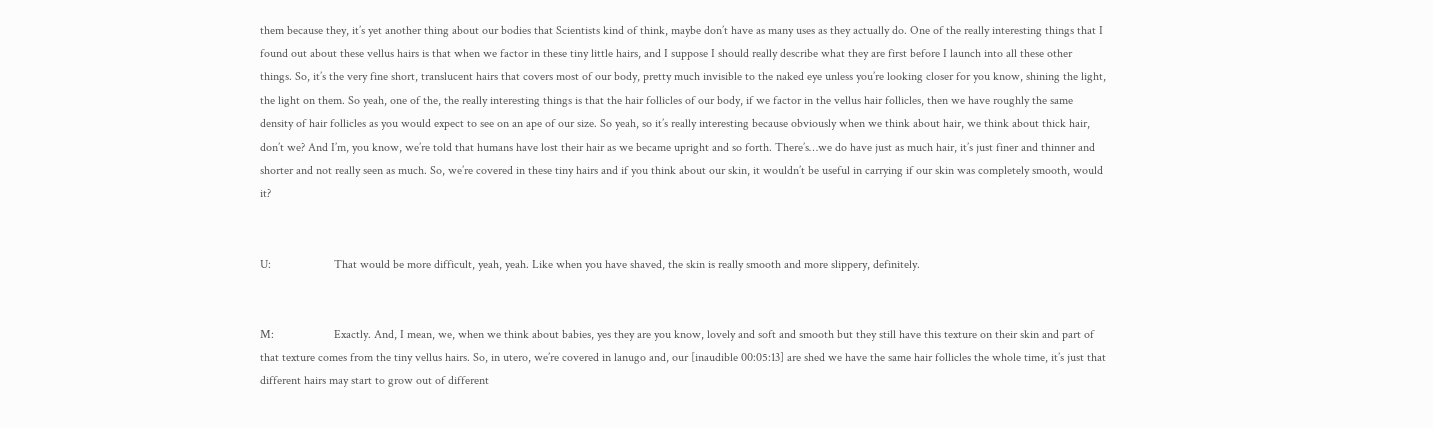them because they, it’s yet another thing about our bodies that Scientists kind of think, maybe don’t have as many uses as they actually do. One of the really interesting things that I found out about these vellus hairs is that when we factor in these tiny little hairs, and I suppose I should really describe what they are first before I launch into all these other things. So, it’s the very fine short, translucent hairs that covers most of our body, pretty much invisible to the naked eye unless you’re looking closer for you know, shining the light, the light on them. So yeah, one of the, the really interesting things is that the hair follicles of our body, if we factor in the vellus hair follicles, then we have roughly the same density of hair follicles as you would expect to see on an ape of our size. So yeah, so it’s really interesting because obviously when we think about hair, we think about thick hair, don’t we? And I’m, you know, we’re told that humans have lost their hair as we became upright and so forth. There’s…we do have just as much hair, it’s just finer and thinner and shorter and not really seen as much. So, we’re covered in these tiny hairs and if you think about our skin, it wouldn’t be useful in carrying if our skin was completely smooth, would it?


U:                     That would be more difficult, yeah, yeah. Like when you have shaved, the skin is really smooth and more slippery, definitely.


M:                    Exactly. And, I mean, we, when we think about babies, yes they are you know, lovely and soft and smooth but they still have this texture on their skin and part of that texture comes from the tiny vellus hairs. So, in utero, we’re covered in lanugo and, our [inaudible 00:05:13] are shed we have the same hair follicles the whole time, it’s just that different hairs may start to grow out of different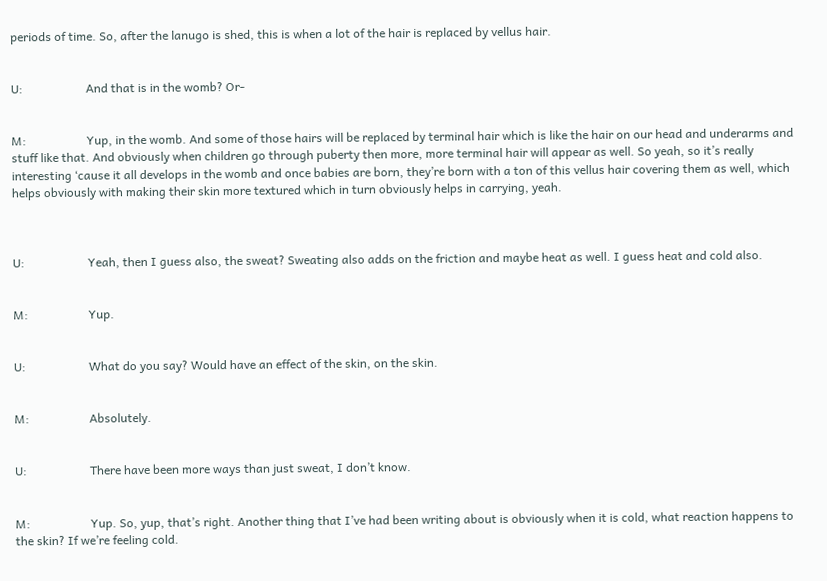periods of time. So, after the lanugo is shed, this is when a lot of the hair is replaced by vellus hair.


U:                     And that is in the womb? Or-


M:                    Yup, in the womb. And some of those hairs will be replaced by terminal hair which is like the hair on our head and underarms and stuff like that. And obviously when children go through puberty then more, more terminal hair will appear as well. So yeah, so it’s really interesting ‘cause it all develops in the womb and once babies are born, they’re born with a ton of this vellus hair covering them as well, which helps obviously with making their skin more textured which in turn obviously helps in carrying, yeah.



U:                     Yeah, then I guess also, the sweat? Sweating also adds on the friction and maybe heat as well. I guess heat and cold also.


M:                    Yup.


U:                     What do you say? Would have an effect of the skin, on the skin.


M:                    Absolutely.


U:                     There have been more ways than just sweat, I don’t know.


M:                    Yup. So, yup, that’s right. Another thing that I’ve had been writing about is obviously when it is cold, what reaction happens to the skin? If we’re feeling cold.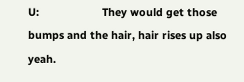U:                     They would get those bumps and the hair, hair rises up also yeah.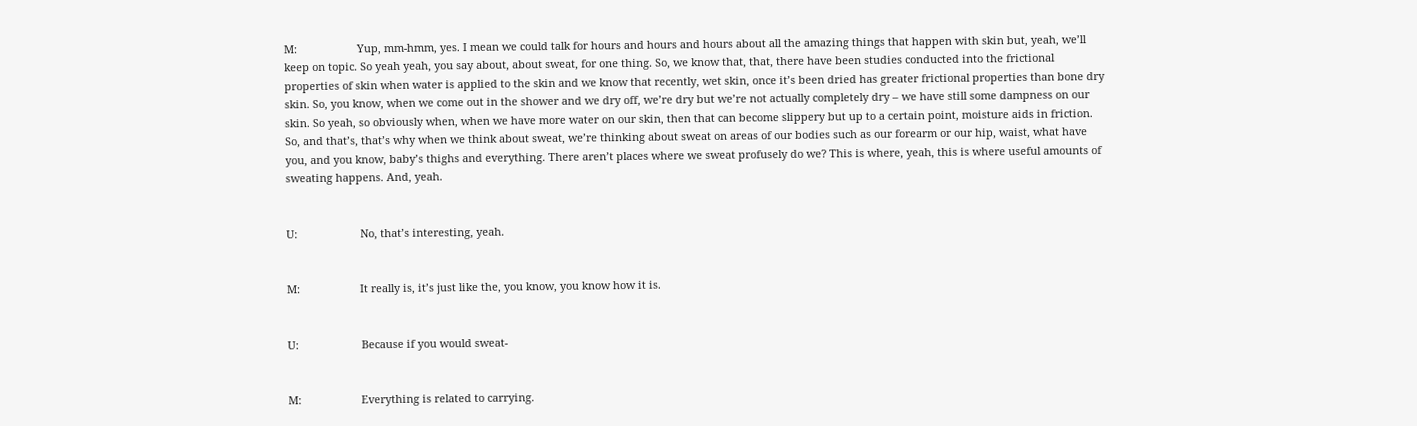M:                    Yup, mm-hmm, yes. I mean we could talk for hours and hours and hours about all the amazing things that happen with skin but, yeah, we’ll keep on topic. So yeah yeah, you say about, about sweat, for one thing. So, we know that, that, there have been studies conducted into the frictional properties of skin when water is applied to the skin and we know that recently, wet skin, once it’s been dried has greater frictional properties than bone dry skin. So, you know, when we come out in the shower and we dry off, we’re dry but we’re not actually completely dry – we have still some dampness on our skin. So yeah, so obviously when, when we have more water on our skin, then that can become slippery but up to a certain point, moisture aids in friction. So, and that’s, that’s why when we think about sweat, we’re thinking about sweat on areas of our bodies such as our forearm or our hip, waist, what have you, and you know, baby’s thighs and everything. There aren’t places where we sweat profusely do we? This is where, yeah, this is where useful amounts of sweating happens. And, yeah.


U:                     No, that’s interesting, yeah.


M:                    It really is, it’s just like the, you know, you know how it is.


U:                     Because if you would sweat-


M:                    Everything is related to carrying.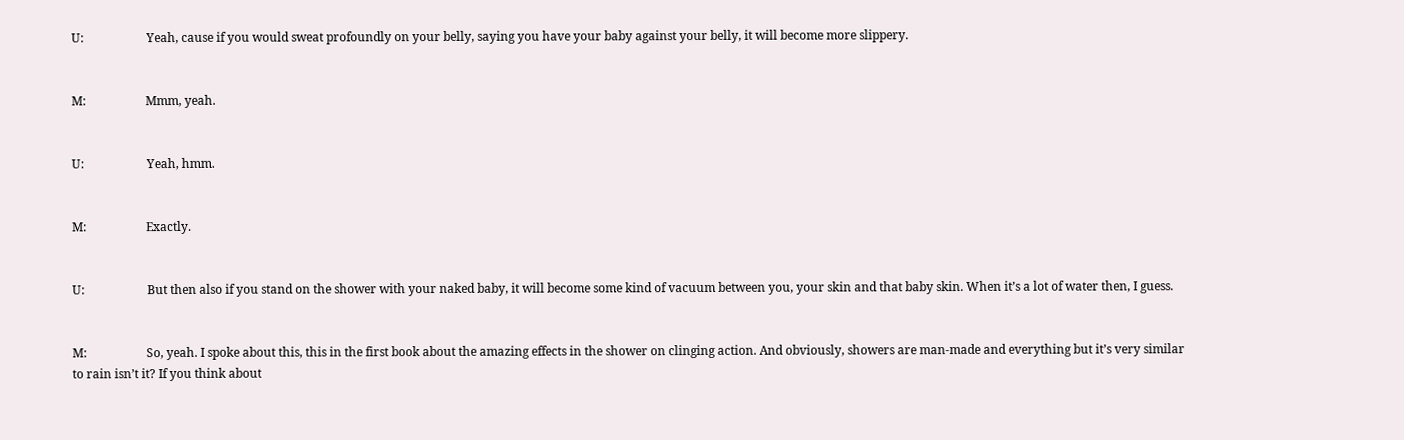U:                     Yeah, cause if you would sweat profoundly on your belly, saying you have your baby against your belly, it will become more slippery.


M:                    Mmm, yeah.


U:                     Yeah, hmm.


M:                    Exactly.


U:                     But then also if you stand on the shower with your naked baby, it will become some kind of vacuum between you, your skin and that baby skin. When it’s a lot of water then, I guess.


M:                    So, yeah. I spoke about this, this in the first book about the amazing effects in the shower on clinging action. And obviously, showers are man-made and everything but it’s very similar to rain isn’t it? If you think about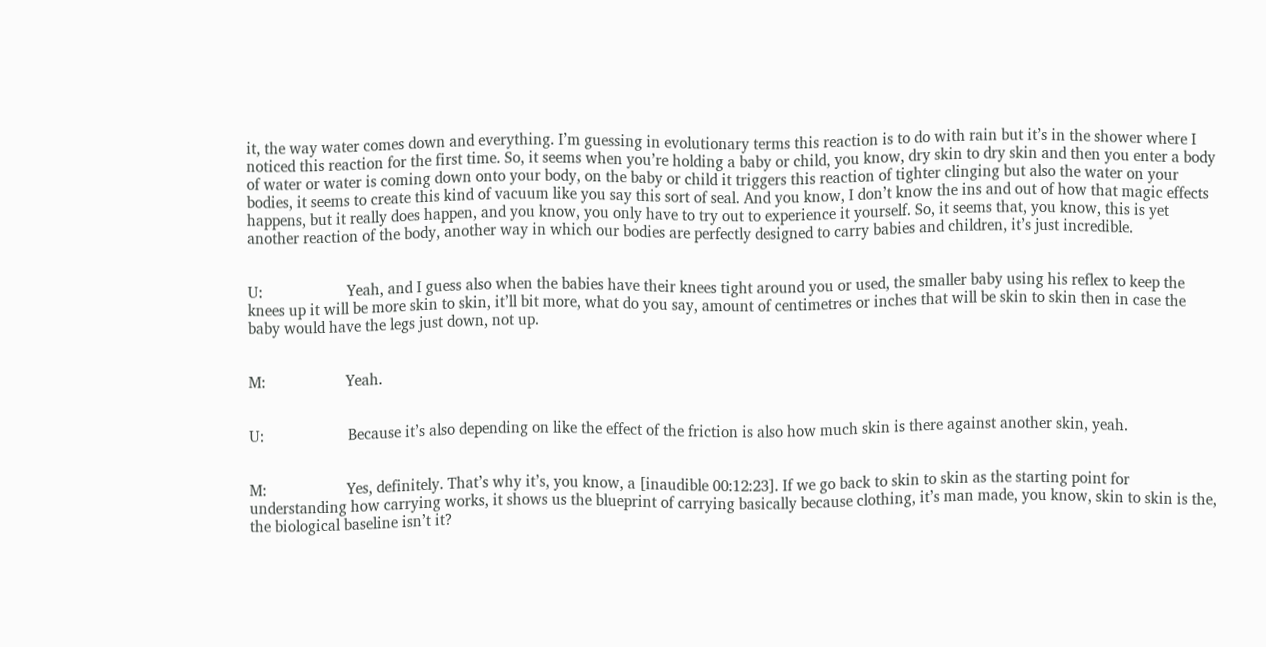it, the way water comes down and everything. I’m guessing in evolutionary terms this reaction is to do with rain but it’s in the shower where I noticed this reaction for the first time. So, it seems when you’re holding a baby or child, you know, dry skin to dry skin and then you enter a body of water or water is coming down onto your body, on the baby or child it triggers this reaction of tighter clinging but also the water on your bodies, it seems to create this kind of vacuum like you say this sort of seal. And you know, I don’t know the ins and out of how that magic effects happens, but it really does happen, and you know, you only have to try out to experience it yourself. So, it seems that, you know, this is yet another reaction of the body, another way in which our bodies are perfectly designed to carry babies and children, it’s just incredible.


U:                     Yeah, and I guess also when the babies have their knees tight around you or used, the smaller baby using his reflex to keep the knees up it will be more skin to skin, it’ll bit more, what do you say, amount of centimetres or inches that will be skin to skin then in case the baby would have the legs just down, not up.


M:                    Yeah.


U:                     Because it’s also depending on like the effect of the friction is also how much skin is there against another skin, yeah.


M:                    Yes, definitely. That’s why it’s, you know, a [inaudible 00:12:23]. If we go back to skin to skin as the starting point for understanding how carrying works, it shows us the blueprint of carrying basically because clothing, it’s man made, you know, skin to skin is the, the biological baseline isn’t it?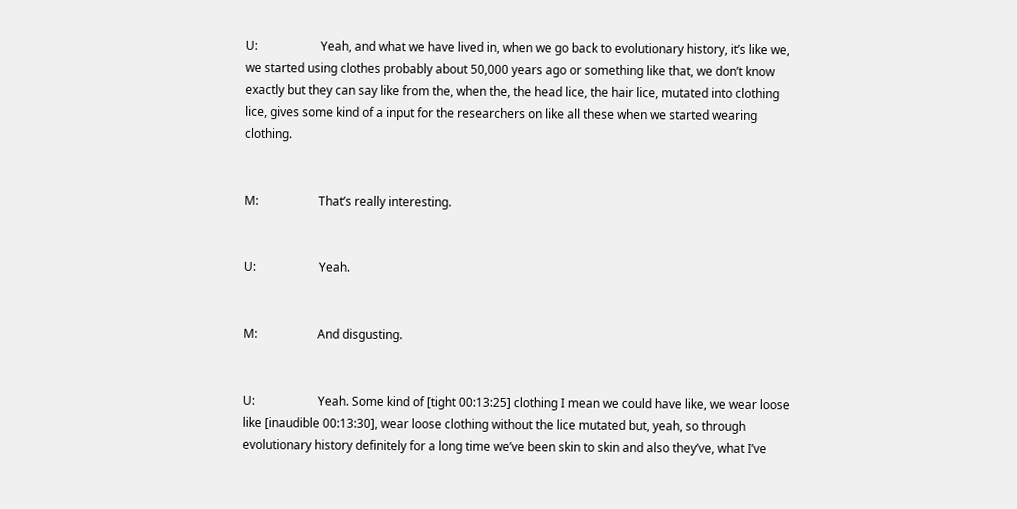U:                     Yeah, and what we have lived in, when we go back to evolutionary history, it’s like we, we started using clothes probably about 50,000 years ago or something like that, we don’t know exactly but they can say like from the, when the, the head lice, the hair lice, mutated into clothing lice, gives some kind of a input for the researchers on like all these when we started wearing clothing.


M:                    That’s really interesting.


U:                     Yeah.


M:                    And disgusting.


U:                     Yeah. Some kind of [tight 00:13:25] clothing I mean we could have like, we wear loose like [inaudible 00:13:30], wear loose clothing without the lice mutated but, yeah, so through evolutionary history definitely for a long time we’ve been skin to skin and also they’ve, what I’ve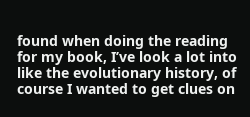found when doing the reading for my book, I’ve look a lot into like the evolutionary history, of course I wanted to get clues on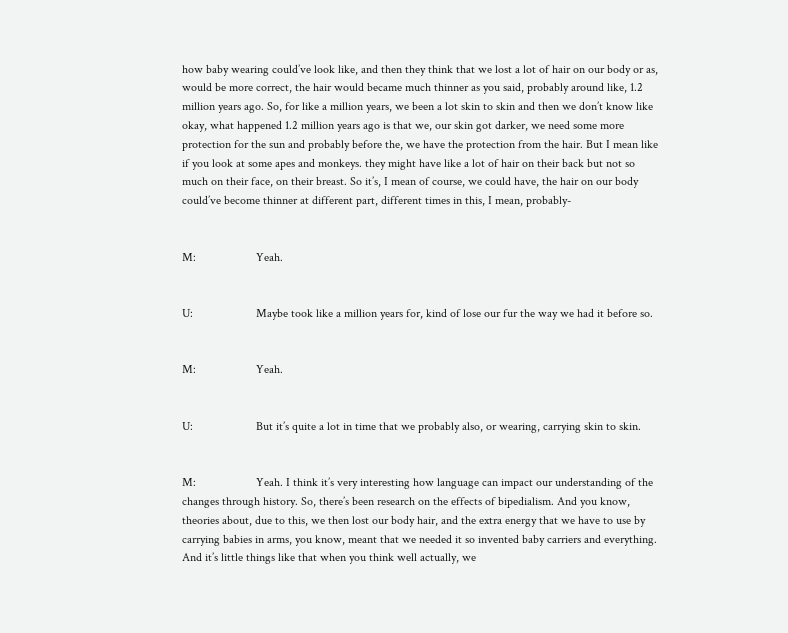how baby wearing could’ve look like, and then they think that we lost a lot of hair on our body or as, would be more correct, the hair would became much thinner as you said, probably around like, 1.2 million years ago. So, for like a million years, we been a lot skin to skin and then we don’t know like okay, what happened 1.2 million years ago is that we, our skin got darker, we need some more protection for the sun and probably before the, we have the protection from the hair. But I mean like if you look at some apes and monkeys. they might have like a lot of hair on their back but not so much on their face, on their breast. So it’s, I mean of course, we could have, the hair on our body could’ve become thinner at different part, different times in this, I mean, probably-


M:                    Yeah.


U:                     Maybe took like a million years for, kind of lose our fur the way we had it before so.


M:                    Yeah.


U:                     But it’s quite a lot in time that we probably also, or wearing, carrying skin to skin.


M:                    Yeah. I think it’s very interesting how language can impact our understanding of the changes through history. So, there’s been research on the effects of bipedialism. And you know, theories about, due to this, we then lost our body hair, and the extra energy that we have to use by carrying babies in arms, you know, meant that we needed it so invented baby carriers and everything. And it’s little things like that when you think well actually, we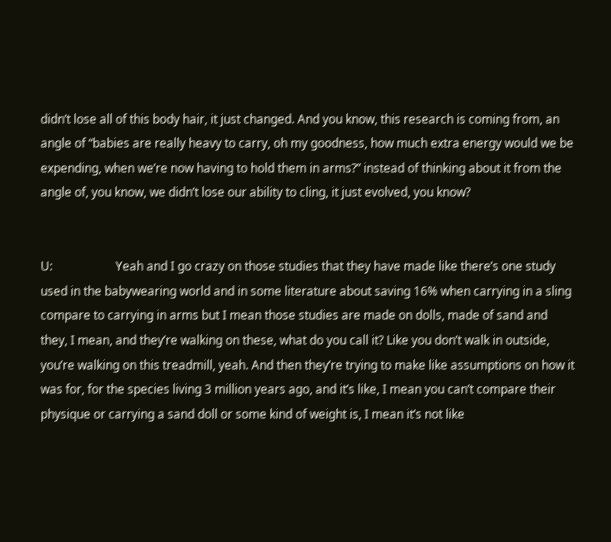didn’t lose all of this body hair, it just changed. And you know, this research is coming from, an angle of “babies are really heavy to carry, oh my goodness, how much extra energy would we be expending, when we’re now having to hold them in arms?” instead of thinking about it from the angle of, you know, we didn’t lose our ability to cling, it just evolved, you know?


U:                     Yeah and I go crazy on those studies that they have made like there’s one study used in the babywearing world and in some literature about saving 16% when carrying in a sling compare to carrying in arms but I mean those studies are made on dolls, made of sand and they, I mean, and they’re walking on these, what do you call it? Like you don’t walk in outside, you’re walking on this treadmill, yeah. And then they’re trying to make like assumptions on how it was for, for the species living 3 million years ago, and it’s like, I mean you can’t compare their physique or carrying a sand doll or some kind of weight is, I mean it’s not like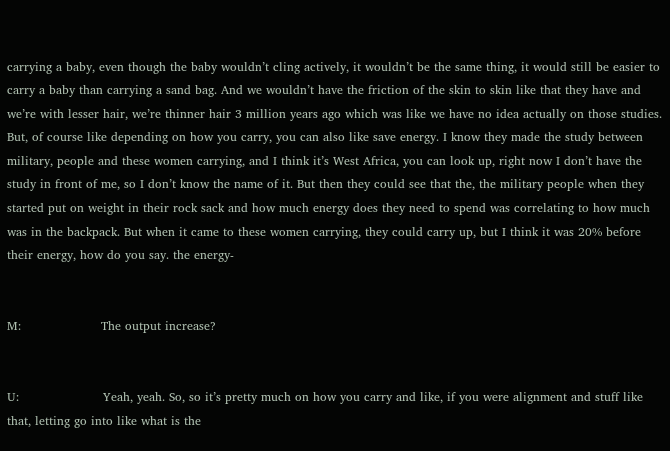carrying a baby, even though the baby wouldn’t cling actively, it wouldn’t be the same thing, it would still be easier to carry a baby than carrying a sand bag. And we wouldn’t have the friction of the skin to skin like that they have and we’re with lesser hair, we’re thinner hair 3 million years ago which was like we have no idea actually on those studies. But, of course like depending on how you carry, you can also like save energy. I know they made the study between military, people and these women carrying, and I think it’s West Africa, you can look up, right now I don’t have the study in front of me, so I don’t know the name of it. But then they could see that the, the military people when they started put on weight in their rock sack and how much energy does they need to spend was correlating to how much was in the backpack. But when it came to these women carrying, they could carry up, but I think it was 20% before their energy, how do you say. the energy-


M:                    The output increase?


U:                     Yeah, yeah. So, so it’s pretty much on how you carry and like, if you were alignment and stuff like that, letting go into like what is the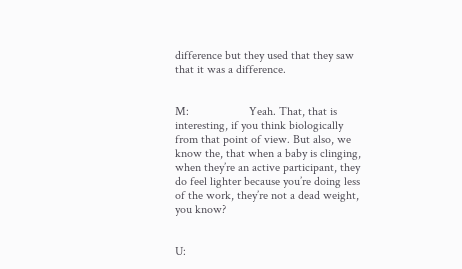difference but they used that they saw that it was a difference.


M:                    Yeah. That, that is interesting, if you think biologically from that point of view. But also, we know the, that when a baby is clinging, when they’re an active participant, they do feel lighter because you’re doing less of the work, they’re not a dead weight, you know?


U: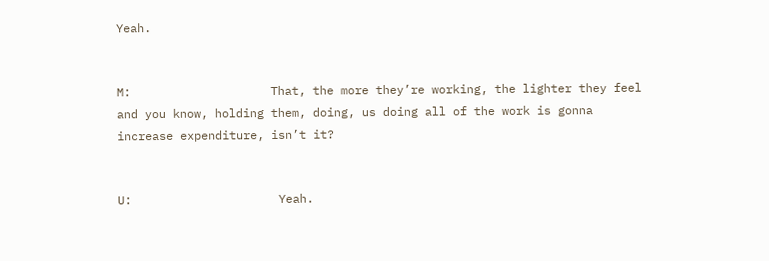Yeah.


M:                    That, the more they’re working, the lighter they feel and you know, holding them, doing, us doing all of the work is gonna increase expenditure, isn’t it?


U:                     Yeah.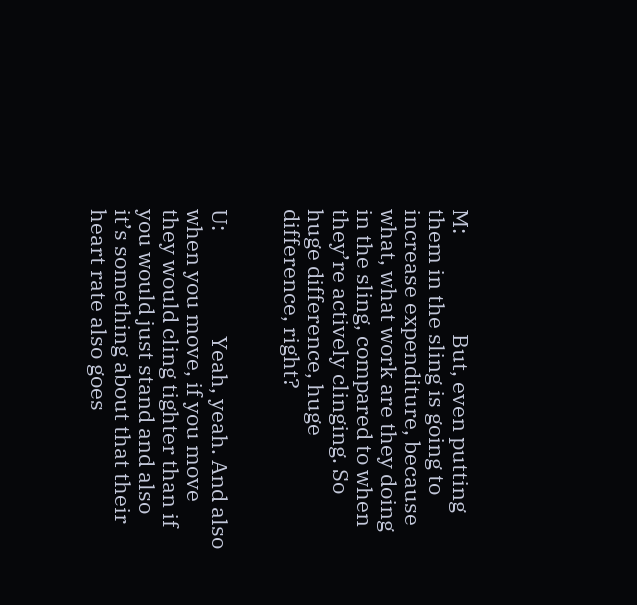M:                    But, even putting them in the sling is going to increase expenditure, because what, what work are they doing in the sling, compared to when they’re actively clinging. So huge difference, huge difference, right?


U:                     Yeah, yeah. And also when you move, if you move they would cling tighter than if you would just stand and also it’s something about that their heart rate also goes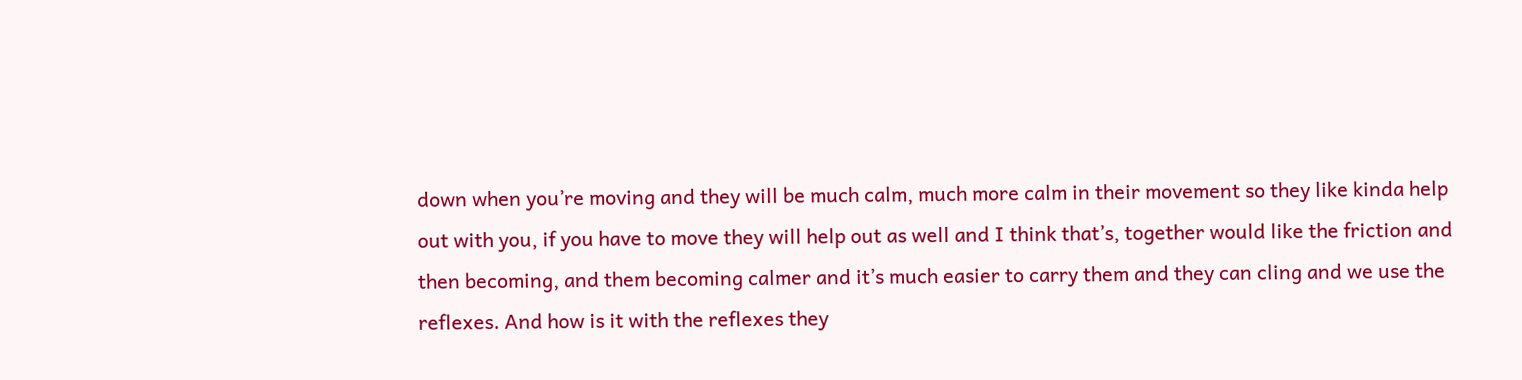down when you’re moving and they will be much calm, much more calm in their movement so they like kinda help out with you, if you have to move they will help out as well and I think that’s, together would like the friction and then becoming, and them becoming calmer and it’s much easier to carry them and they can cling and we use the reflexes. And how is it with the reflexes they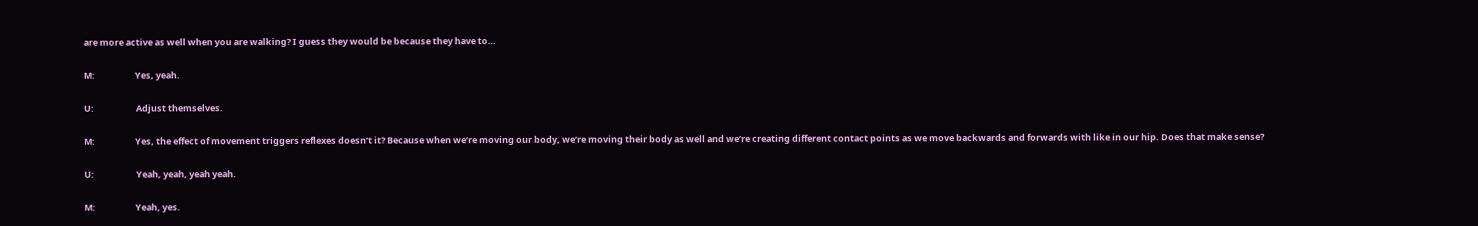are more active as well when you are walking? I guess they would be because they have to…


M:                    Yes, yeah.


U:                     Adjust themselves.


M:                    Yes, the effect of movement triggers reflexes doesn’t it? Because when we’re moving our body, we’re moving their body as well and we’re creating different contact points as we move backwards and forwards with like in our hip. Does that make sense?


U:                     Yeah, yeah, yeah yeah.


M:                    Yeah, yes.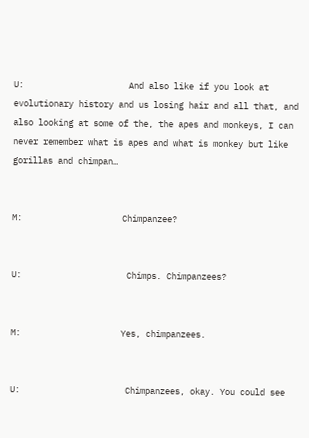U:                     And also like if you look at evolutionary history and us losing hair and all that, and also looking at some of the, the apes and monkeys, I can never remember what is apes and what is monkey but like gorillas and chimpan…


M:                    Chimpanzee?


U:                     Chimps. Chimpanzees?


M:                    Yes, chimpanzees.


U:                     Chimpanzees, okay. You could see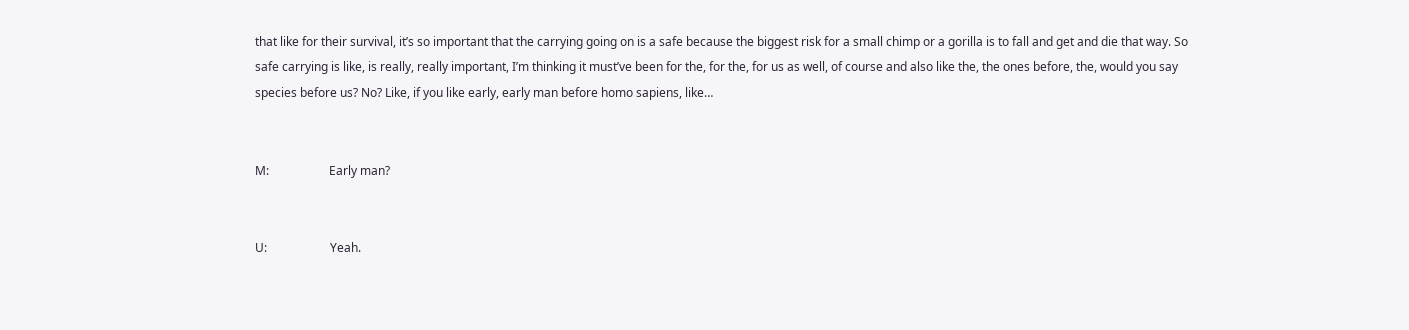that like for their survival, it’s so important that the carrying going on is a safe because the biggest risk for a small chimp or a gorilla is to fall and get and die that way. So safe carrying is like, is really, really important, I’m thinking it must’ve been for the, for the, for us as well, of course and also like the, the ones before, the, would you say species before us? No? Like, if you like early, early man before homo sapiens, like…


M:                    Early man?


U:                     Yeah.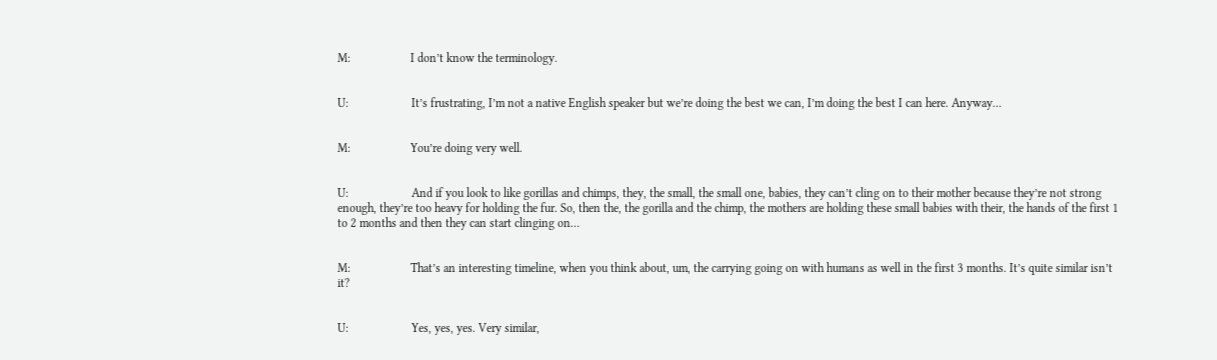M:                    I don’t know the terminology.


U:                     It’s frustrating, I’m not a native English speaker but we’re doing the best we can, I’m doing the best I can here. Anyway…


M:                    You’re doing very well.


U:                     And if you look to like gorillas and chimps, they, the small, the small one, babies, they can’t cling on to their mother because they’re not strong enough, they’re too heavy for holding the fur. So, then the, the gorilla and the chimp, the mothers are holding these small babies with their, the hands of the first 1 to 2 months and then they can start clinging on…


M:                    That’s an interesting timeline, when you think about, um, the carrying going on with humans as well in the first 3 months. It’s quite similar isn’t it?


U:                     Yes, yes, yes. Very similar,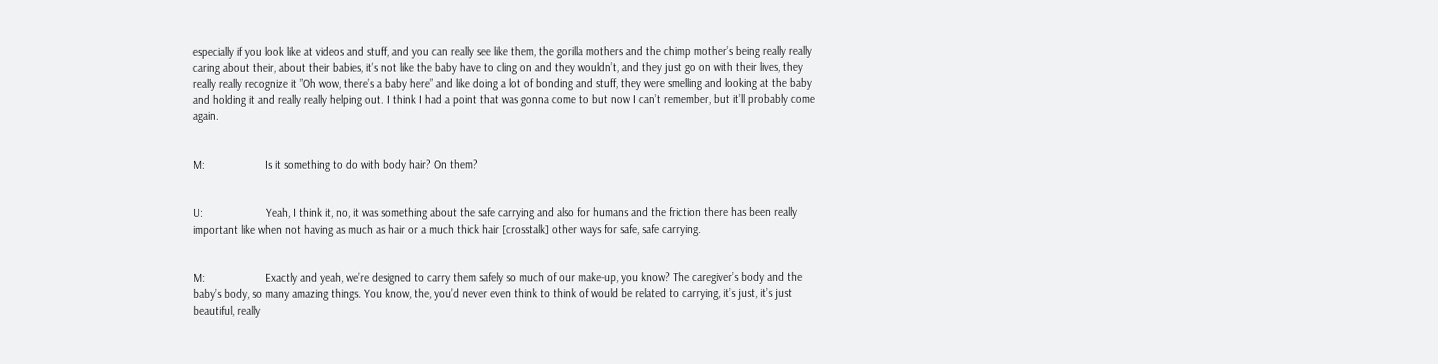especially if you look like at videos and stuff, and you can really see like them, the gorilla mothers and the chimp mother’s being really really caring about their, about their babies, it’s not like the baby have to cling on and they wouldn’t, and they just go on with their lives, they really really recognize it ”Oh wow, there’s a baby here” and like doing a lot of bonding and stuff, they were smelling and looking at the baby and holding it and really really helping out. I think I had a point that was gonna come to but now I can’t remember, but it’ll probably come again.


M:                    Is it something to do with body hair? On them?


U:                     Yeah, I think it, no, it was something about the safe carrying and also for humans and the friction there has been really important like when not having as much as hair or a much thick hair [crosstalk] other ways for safe, safe carrying.


M:                    Exactly and yeah, we’re designed to carry them safely so much of our make-up, you know? The caregiver’s body and the baby’s body, so many amazing things. You know, the, you’d never even think to think of would be related to carrying, it’s just, it’s just beautiful, really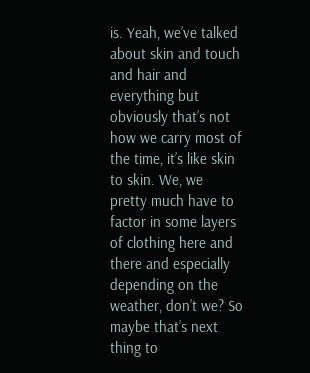is. Yeah, we’ve talked about skin and touch and hair and everything but obviously that’s not how we carry most of the time, it’s like skin to skin. We, we pretty much have to factor in some layers of clothing here and there and especially depending on the weather, don’t we? So maybe that’s next thing to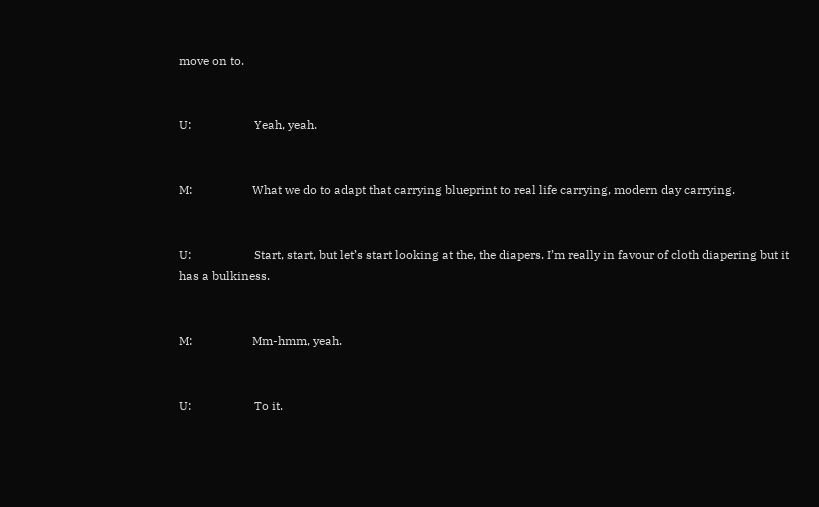move on to.


U:                     Yeah, yeah.


M:                    What we do to adapt that carrying blueprint to real life carrying, modern day carrying.


U:                     Start, start, but let’s start looking at the, the diapers. I’m really in favour of cloth diapering but it has a bulkiness.


M:                    Mm-hmm, yeah.


U:                     To it.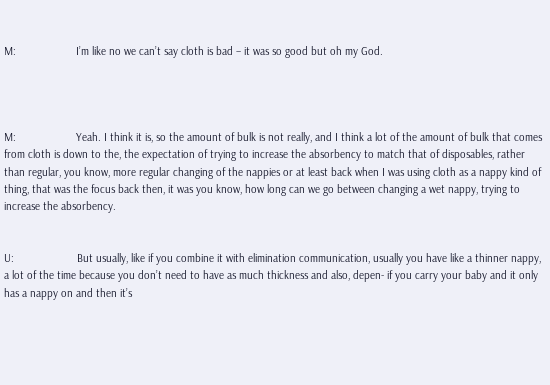M:                    I’m like no we can’t say cloth is bad – it was so good but oh my God.




M:                    Yeah. I think it is, so the amount of bulk is not really, and I think a lot of the amount of bulk that comes from cloth is down to the, the expectation of trying to increase the absorbency to match that of disposables, rather than regular, you know, more regular changing of the nappies or at least back when I was using cloth as a nappy kind of thing, that was the focus back then, it was you know, how long can we go between changing a wet nappy, trying to increase the absorbency.


U:                     But usually, like if you combine it with elimination communication, usually you have like a thinner nappy, a lot of the time because you don’t need to have as much thickness and also, depen- if you carry your baby and it only has a nappy on and then it’s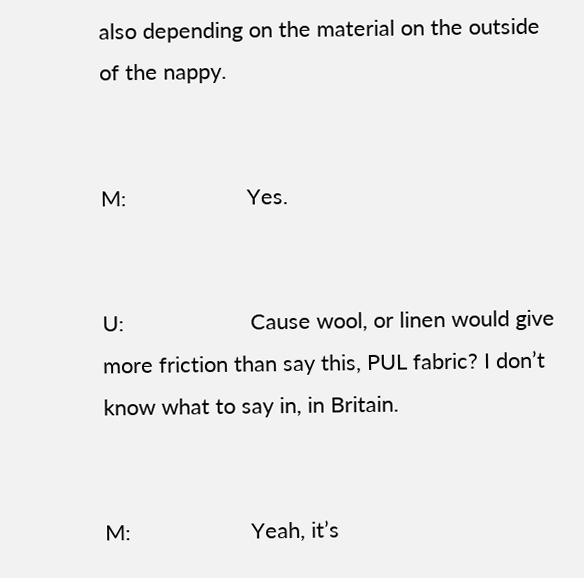also depending on the material on the outside of the nappy.


M:                    Yes.


U:                     Cause wool, or linen would give more friction than say this, PUL fabric? I don’t know what to say in, in Britain.


M:                    Yeah, it’s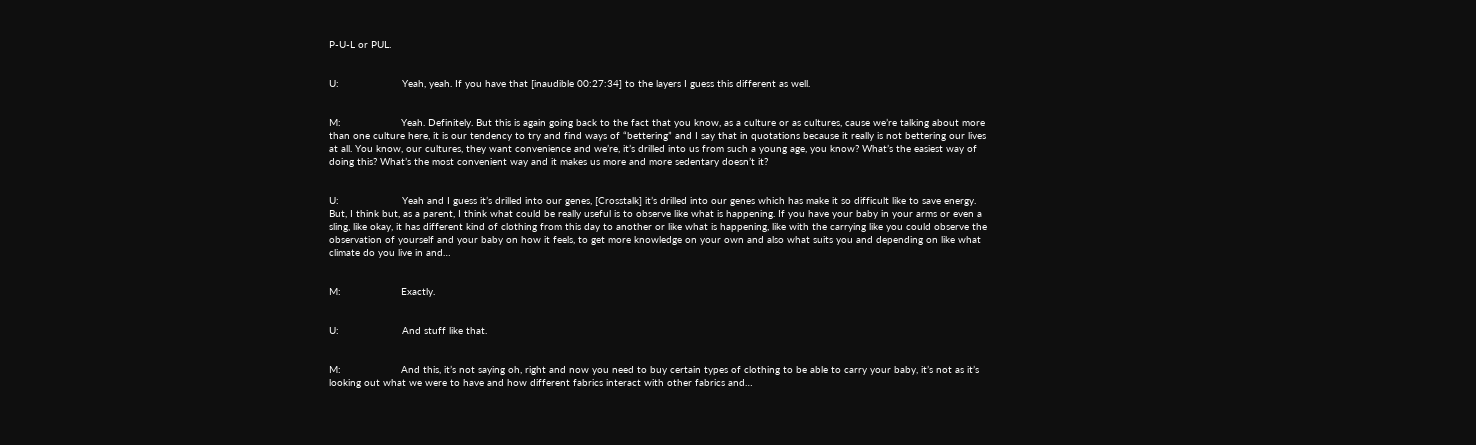P-U-L or PUL.


U:                     Yeah, yeah. If you have that [inaudible 00:27:34] to the layers I guess this different as well.


M:                    Yeah. Definitely. But this is again going back to the fact that you know, as a culture or as cultures, cause we’re talking about more than one culture here, it is our tendency to try and find ways of “bettering” and I say that in quotations because it really is not bettering our lives at all. You know, our cultures, they want convenience and we’re, it’s drilled into us from such a young age, you know? What’s the easiest way of doing this? What’s the most convenient way and it makes us more and more sedentary doesn’t it?


U:                     Yeah and I guess it’s drilled into our genes, [Crosstalk] it’s drilled into our genes which has make it so difficult like to save energy. But, I think but, as a parent, I think what could be really useful is to observe like what is happening. If you have your baby in your arms or even a sling, like okay, it has different kind of clothing from this day to another or like what is happening, like with the carrying like you could observe the observation of yourself and your baby on how it feels, to get more knowledge on your own and also what suits you and depending on like what climate do you live in and…


M:                    Exactly.


U:                     And stuff like that.


M:                    And this, it’s not saying oh, right and now you need to buy certain types of clothing to be able to carry your baby, it’s not as it’s looking out what we were to have and how different fabrics interact with other fabrics and…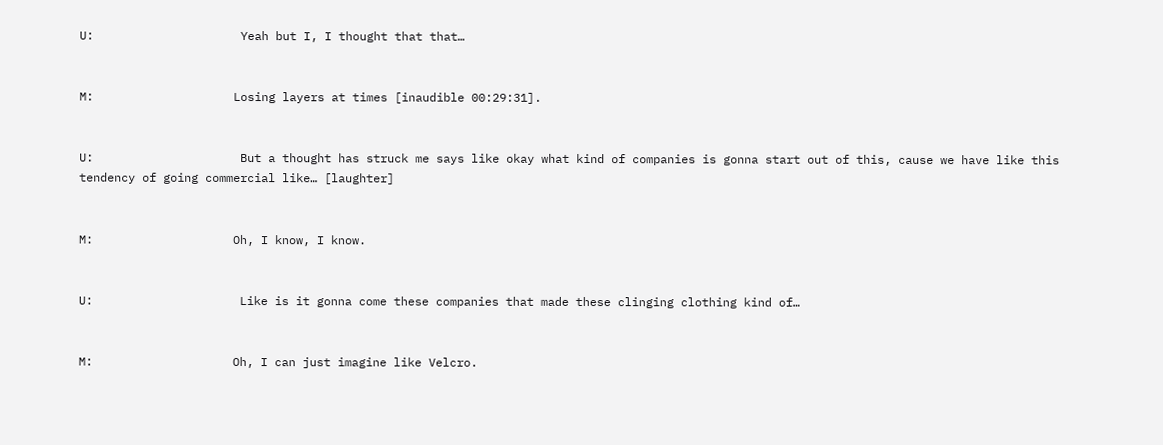U:                     Yeah but I, I thought that that…


M:                    Losing layers at times [inaudible 00:29:31].


U:                     But a thought has struck me says like okay what kind of companies is gonna start out of this, cause we have like this tendency of going commercial like… [laughter]


M:                    Oh, I know, I know.


U:                     Like is it gonna come these companies that made these clinging clothing kind of…


M:                    Oh, I can just imagine like Velcro.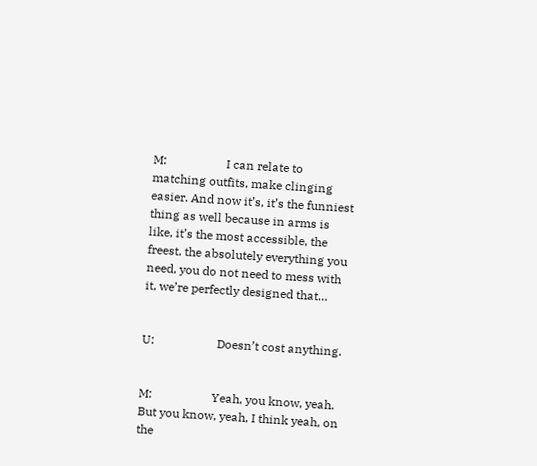M:                    I can relate to matching outfits, make clinging easier. And now it’s, it’s the funniest thing as well because in arms is like, it’s the most accessible, the freest, the absolutely everything you need, you do not need to mess with it, we’re perfectly designed that…


U:                     Doesn’t cost anything.


M:                    Yeah, you know, yeah. But you know, yeah, I think yeah, on the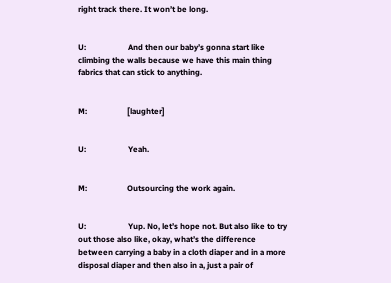right track there. It won’t be long.


U:                     And then our baby’s gonna start like climbing the walls because we have this main thing fabrics that can stick to anything.


M:                    [laughter]


U:                     Yeah.


M:                    Outsourcing the work again.


U:                     Yup. No, let’s hope not. But also like to try out those also like, okay, what’s the difference between carrying a baby in a cloth diaper and in a more disposal diaper and then also in a, just a pair of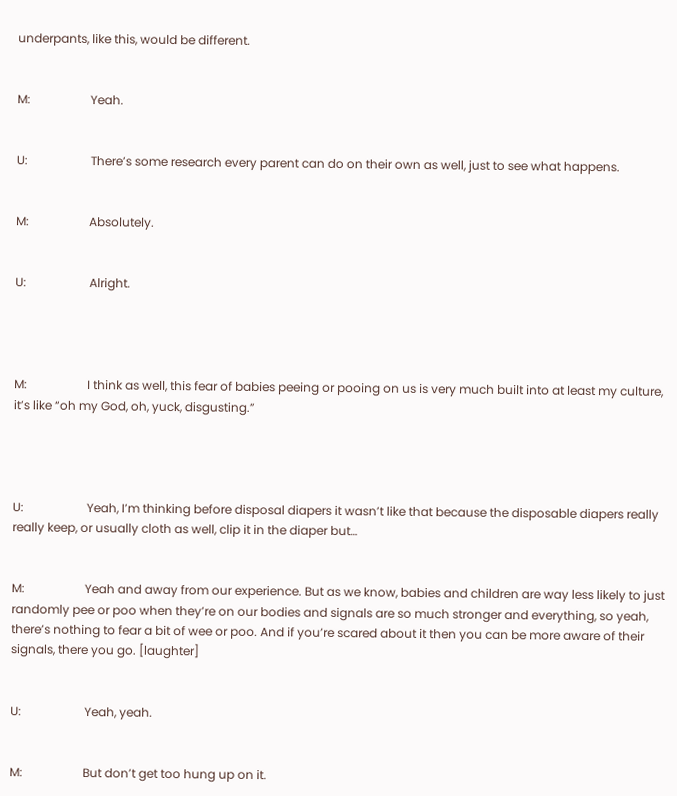underpants, like this, would be different.


M:                    Yeah.


U:                     There’s some research every parent can do on their own as well, just to see what happens.


M:                    Absolutely.


U:                     Alright.




M:                    I think as well, this fear of babies peeing or pooing on us is very much built into at least my culture, it’s like “oh my God, oh, yuck, disgusting.”




U:                     Yeah, I’m thinking before disposal diapers it wasn’t like that because the disposable diapers really really keep, or usually cloth as well, clip it in the diaper but…


M:                    Yeah and away from our experience. But as we know, babies and children are way less likely to just randomly pee or poo when they’re on our bodies and signals are so much stronger and everything, so yeah, there’s nothing to fear a bit of wee or poo. And if you’re scared about it then you can be more aware of their signals, there you go. [laughter]


U:                     Yeah, yeah.


M:                    But don’t get too hung up on it.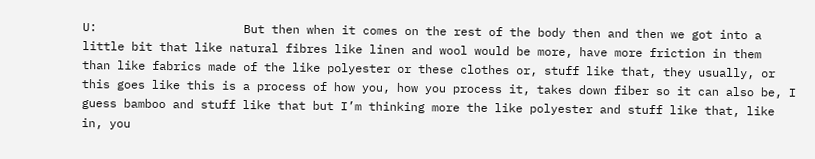U:                     But then when it comes on the rest of the body then and then we got into a little bit that like natural fibres like linen and wool would be more, have more friction in them  than like fabrics made of the like polyester or these clothes or, stuff like that, they usually, or this goes like this is a process of how you, how you process it, takes down fiber so it can also be, I guess bamboo and stuff like that but I’m thinking more the like polyester and stuff like that, like in, you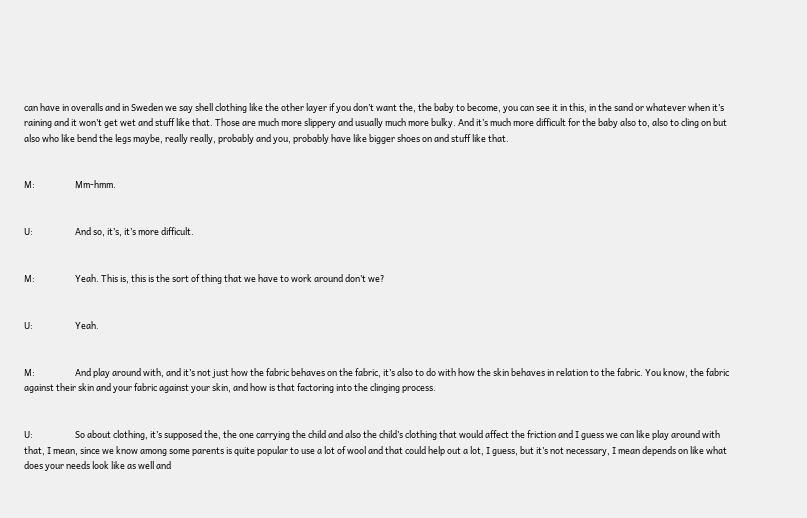can have in overalls and in Sweden we say shell clothing like the other layer if you don’t want the, the baby to become, you can see it in this, in the sand or whatever when it’s raining and it won’t get wet and stuff like that. Those are much more slippery and usually much more bulky. And it’s much more difficult for the baby also to, also to cling on but also who like bend the legs maybe, really really, probably and you, probably have like bigger shoes on and stuff like that.


M:                    Mm-hmm.


U:                     And so, it’s, it’s more difficult.


M:                    Yeah. This is, this is the sort of thing that we have to work around don’t we?


U:                     Yeah.


M:                    And play around with, and it’s not just how the fabric behaves on the fabric, it’s also to do with how the skin behaves in relation to the fabric. You know, the fabric against their skin and your fabric against your skin, and how is that factoring into the clinging process.


U:                     So about clothing, it’s supposed the, the one carrying the child and also the child’s clothing that would affect the friction and I guess we can like play around with that, I mean, since we know among some parents is quite popular to use a lot of wool and that could help out a lot, I guess, but it’s not necessary, I mean depends on like what does your needs look like as well and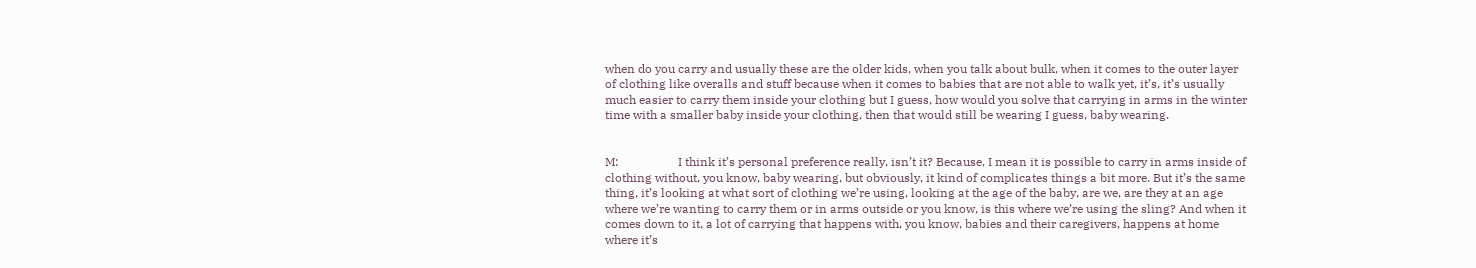when do you carry and usually these are the older kids, when you talk about bulk, when it comes to the outer layer of clothing like overalls and stuff because when it comes to babies that are not able to walk yet, it’s, it’s usually much easier to carry them inside your clothing but I guess, how would you solve that carrying in arms in the winter time with a smaller baby inside your clothing, then that would still be wearing I guess, baby wearing.


M:                    I think it’s personal preference really, isn’t it? Because, I mean it is possible to carry in arms inside of clothing without, you know, baby wearing, but obviously, it kind of complicates things a bit more. But it’s the same thing, it’s looking at what sort of clothing we’re using, looking at the age of the baby, are we, are they at an age where we’re wanting to carry them or in arms outside or you know, is this where we’re using the sling? And when it comes down to it, a lot of carrying that happens with, you know, babies and their caregivers, happens at home where it’s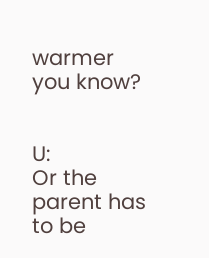warmer you know?


U:                     Or the parent has to be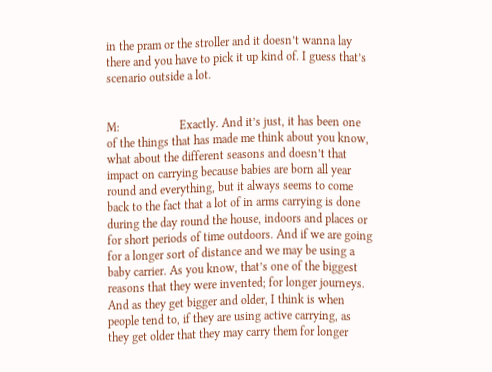in the pram or the stroller and it doesn’t wanna lay there and you have to pick it up kind of. I guess that’s scenario outside a lot.


M:                    Exactly. And it’s just, it has been one of the things that has made me think about you know, what about the different seasons and doesn’t that impact on carrying because babies are born all year round and everything, but it always seems to come back to the fact that a lot of in arms carrying is done during the day round the house, indoors and places or for short periods of time outdoors. And if we are going for a longer sort of distance and we may be using a baby carrier. As you know, that’s one of the biggest reasons that they were invented; for longer journeys. And as they get bigger and older, I think is when people tend to, if they are using active carrying, as they get older that they may carry them for longer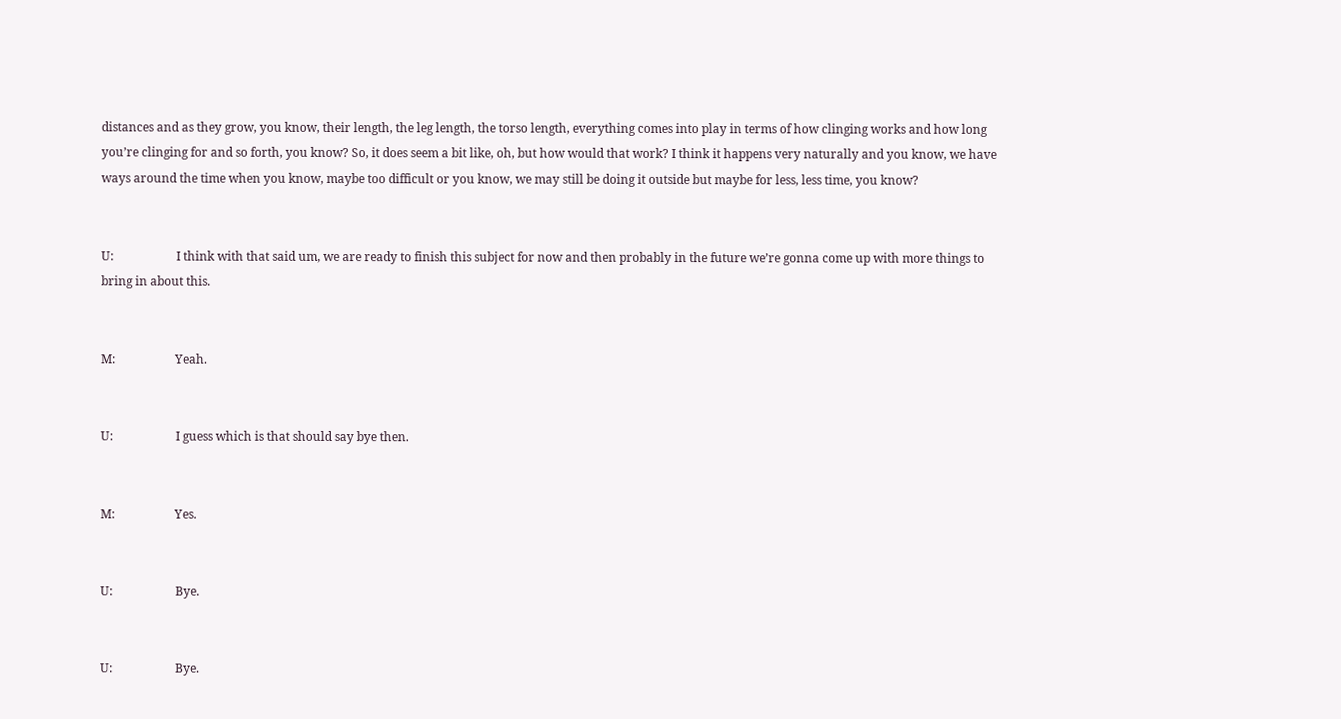distances and as they grow, you know, their length, the leg length, the torso length, everything comes into play in terms of how clinging works and how long you’re clinging for and so forth, you know? So, it does seem a bit like, oh, but how would that work? I think it happens very naturally and you know, we have ways around the time when you know, maybe too difficult or you know, we may still be doing it outside but maybe for less, less time, you know?


U:                     I think with that said um, we are ready to finish this subject for now and then probably in the future we’re gonna come up with more things to bring in about this.


M:                    Yeah.


U:                     I guess which is that should say bye then.


M:                    Yes.


U:                     Bye.


U:                     Bye.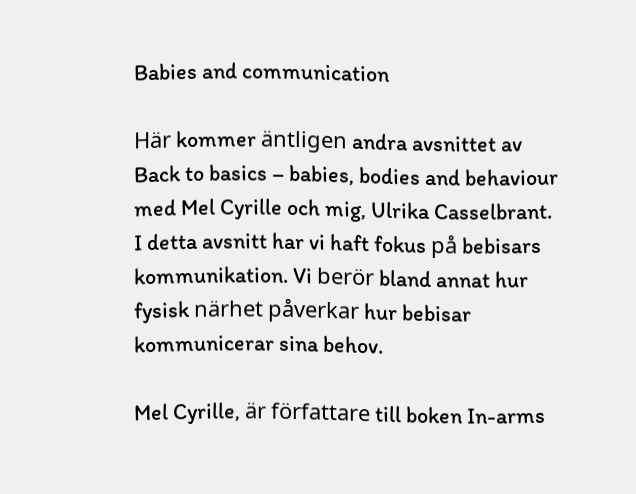Babies and communication

Här kommer äntligen andra avsnittet av Back to basics – babies, bodies and behaviour med Mel Cyrille och mig, Ulrika Casselbrant. I detta avsnitt har vi haft fokus på bebisars kommunikation. Vi berör bland annat hur fysisk närhet påverkar hur bebisar kommunicerar sina behov.

Mel Cyrille, är författare till boken In-arms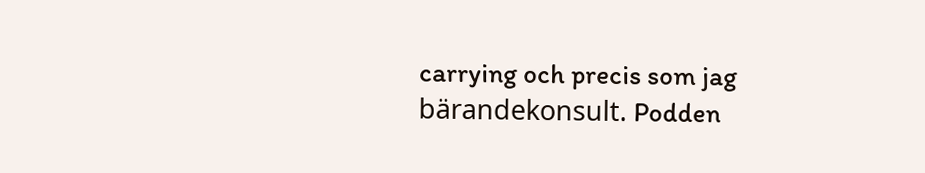carrying och precis som jag bärandekonsult. Podden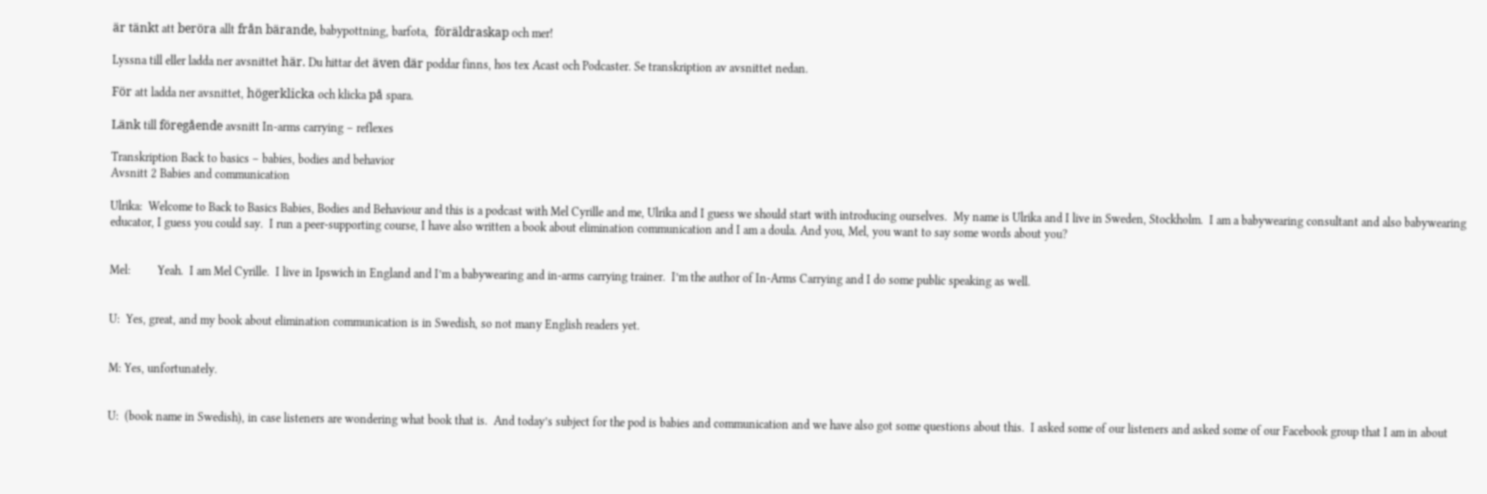är tänkt att beröra allt från bärande, babypottning, barfota,  föräldraskap och mer!

Lyssna till eller ladda ner avsnittet här. Du hittar det även där poddar finns, hos tex Acast och Podcaster. Se transkription av avsnittet nedan.

För att ladda ner avsnittet, högerklicka och klicka på spara.

Länk till föregående avsnitt In-arms carrying – reflexes

Transkription Back to basics – babies, bodies and behavior
Avsnitt 2 Babies and communication

Ulrika:  Welcome to Back to Basics Babies, Bodies and Behaviour and this is a podcast with Mel Cyrille and me, Ulrika and I guess we should start with introducing ourselves.  My name is Ulrika and I live in Sweden, Stockholm.  I am a babywearing consultant and also babywearing educator, I guess you could say.  I run a peer-supporting course, I have also written a book about elimination communication and I am a doula. And you, Mel, you want to say some words about you?


Mel:         Yeah.  I am Mel Cyrille.  I live in Ipswich in England and I’m a babywearing and in-arms carrying trainer.  I’m the author of In-Arms Carrying and I do some public speaking as well.


U:  Yes, great, and my book about elimination communication is in Swedish, so not many English readers yet.


M: Yes, unfortunately.


U:  (book name in Swedish), in case listeners are wondering what book that is.  And today’s subject for the pod is babies and communication and we have also got some questions about this.  I asked some of our listeners and asked some of our Facebook group that I am in about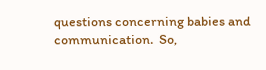questions concerning babies and communication.  So,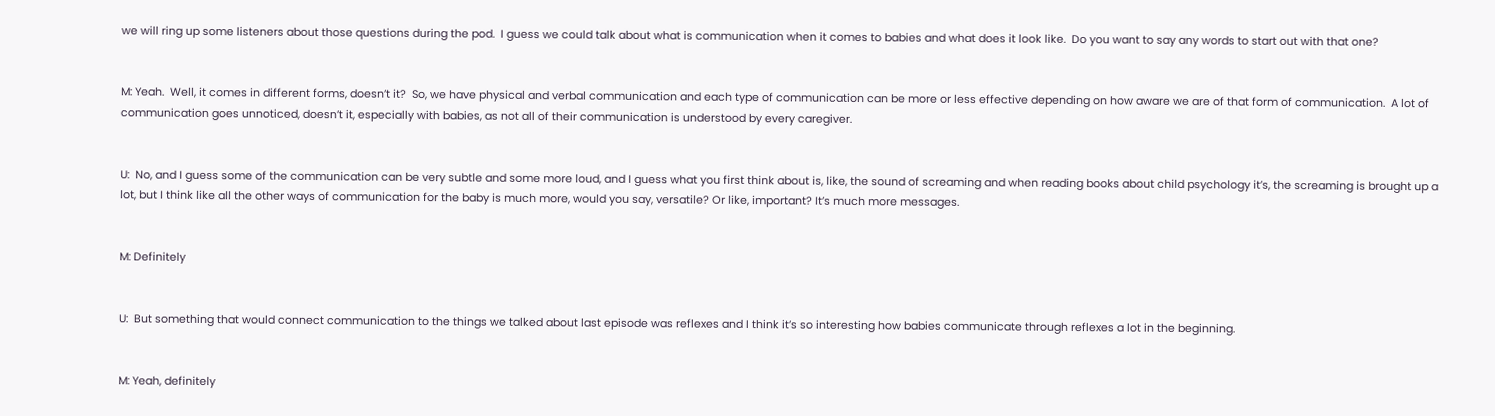we will ring up some listeners about those questions during the pod.  I guess we could talk about what is communication when it comes to babies and what does it look like.  Do you want to say any words to start out with that one?


M: Yeah.  Well, it comes in different forms, doesn’t it?  So, we have physical and verbal communication and each type of communication can be more or less effective depending on how aware we are of that form of communication.  A lot of communication goes unnoticed, doesn’t it, especially with babies, as not all of their communication is understood by every caregiver.


U:  No, and I guess some of the communication can be very subtle and some more loud, and I guess what you first think about is, like, the sound of screaming and when reading books about child psychology it’s, the screaming is brought up a lot, but I think like all the other ways of communication for the baby is much more, would you say, versatile? Or like, important? It’s much more messages.


M: Definitely


U:  But something that would connect communication to the things we talked about last episode was reflexes and I think it’s so interesting how babies communicate through reflexes a lot in the beginning.


M: Yeah, definitely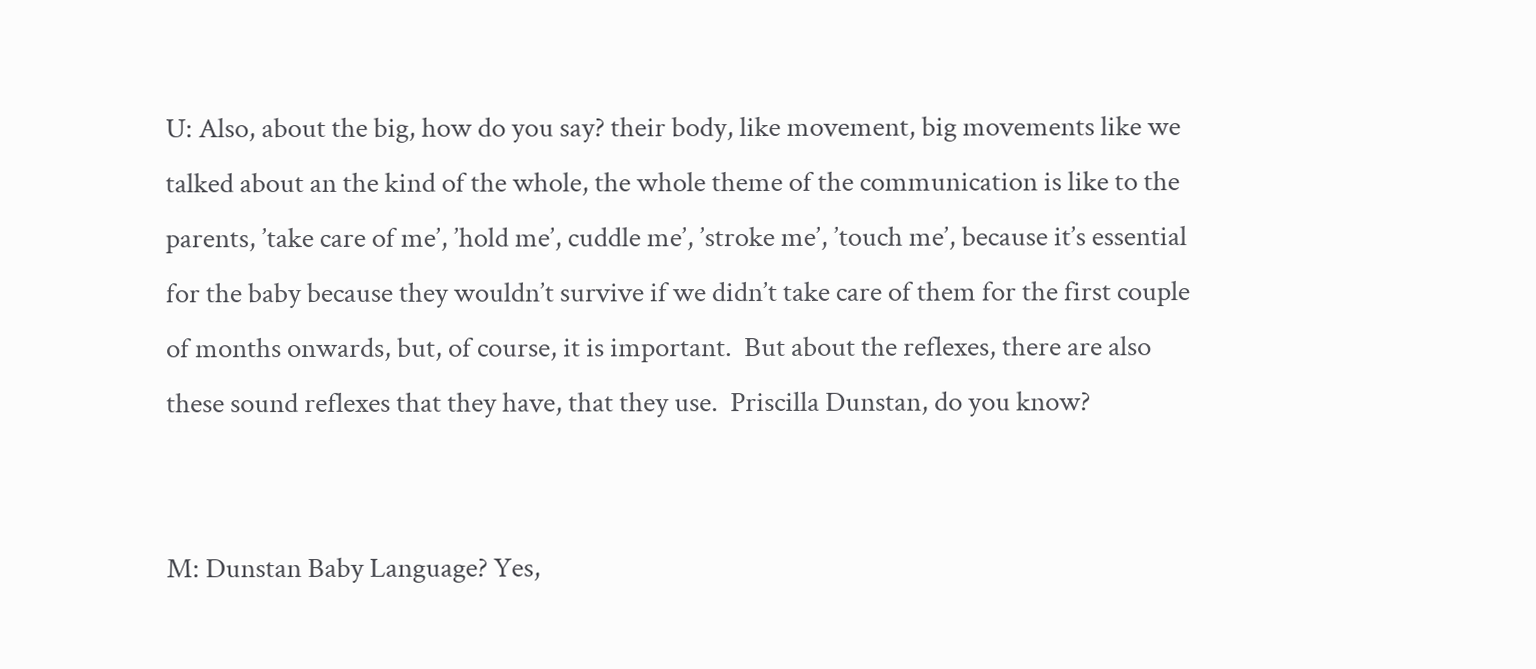U: Also, about the big, how do you say? their body, like movement, big movements like we talked about an the kind of the whole, the whole theme of the communication is like to the parents, ’take care of me’, ’hold me’, cuddle me’, ’stroke me’, ’touch me’, because it’s essential for the baby because they wouldn’t survive if we didn’t take care of them for the first couple of months onwards, but, of course, it is important.  But about the reflexes, there are also these sound reflexes that they have, that they use.  Priscilla Dunstan, do you know?


M: Dunstan Baby Language? Yes,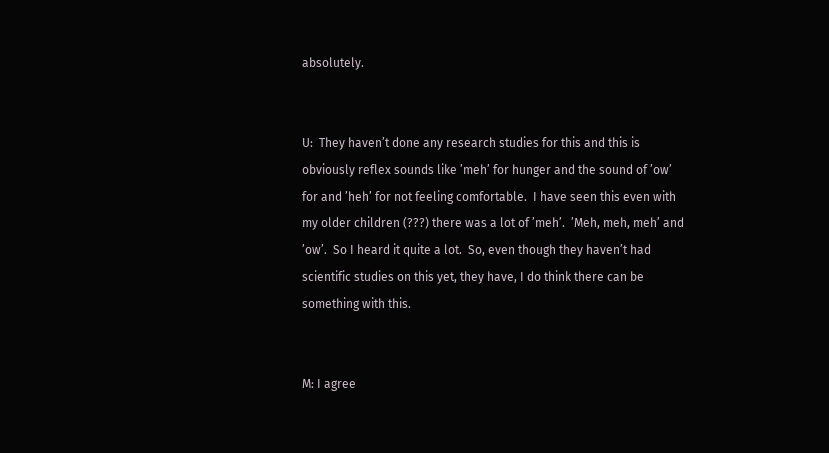absolutely.


U:  They haven’t done any research studies for this and this is obviously reflex sounds like ’meh’ for hunger and the sound of ’ow’ for and ’heh’ for not feeling comfortable.  I have seen this even with my older children (???) there was a lot of ’meh’.  ’Meh, meh, meh’ and ’ow’.  So I heard it quite a lot.  So, even though they haven’t had scientific studies on this yet, they have, I do think there can be something with this.


M: I agree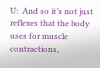U:  And so it’s not just reflexes that the body uses for muscle contractions,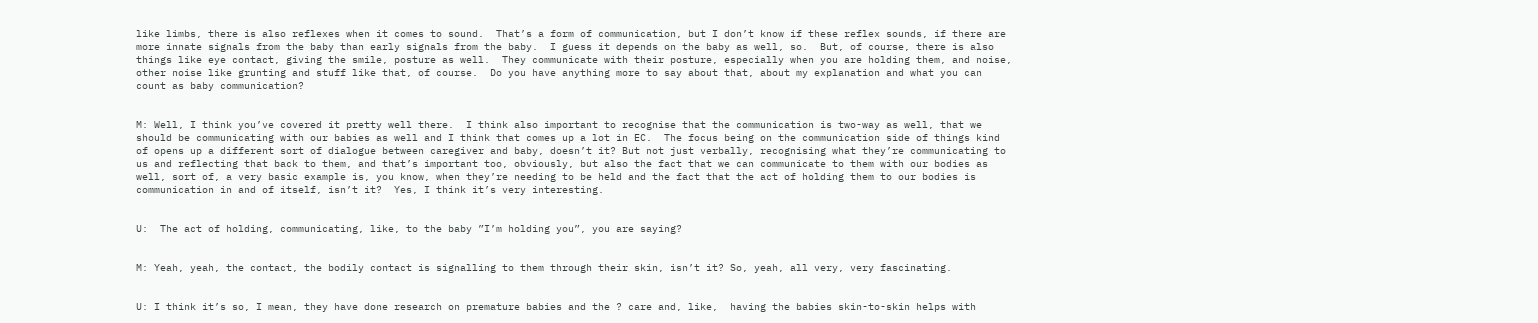like limbs, there is also reflexes when it comes to sound.  That’s a form of communication, but I don’t know if these reflex sounds, if there are more innate signals from the baby than early signals from the baby.  I guess it depends on the baby as well, so.  But, of course, there is also things like eye contact, giving the smile, posture as well.  They communicate with their posture, especially when you are holding them, and noise, other noise like grunting and stuff like that, of course.  Do you have anything more to say about that, about my explanation and what you can count as baby communication?


M: Well, I think you’ve covered it pretty well there.  I think also important to recognise that the communication is two-way as well, that we should be communicating with our babies as well and I think that comes up a lot in EC.  The focus being on the communication side of things kind of opens up a different sort of dialogue between caregiver and baby, doesn’t it? But not just verbally, recognising what they’re communicating to us and reflecting that back to them, and that’s important too, obviously, but also the fact that we can communicate to them with our bodies as well, sort of, a very basic example is, you know, when they’re needing to be held and the fact that the act of holding them to our bodies is communication in and of itself, isn’t it?  Yes, I think it’s very interesting.


U:  The act of holding, communicating, like, to the baby ”I’m holding you”, you are saying?


M: Yeah, yeah, the contact, the bodily contact is signalling to them through their skin, isn’t it? So, yeah, all very, very fascinating.


U: I think it’s so, I mean, they have done research on premature babies and the ? care and, like,  having the babies skin-to-skin helps with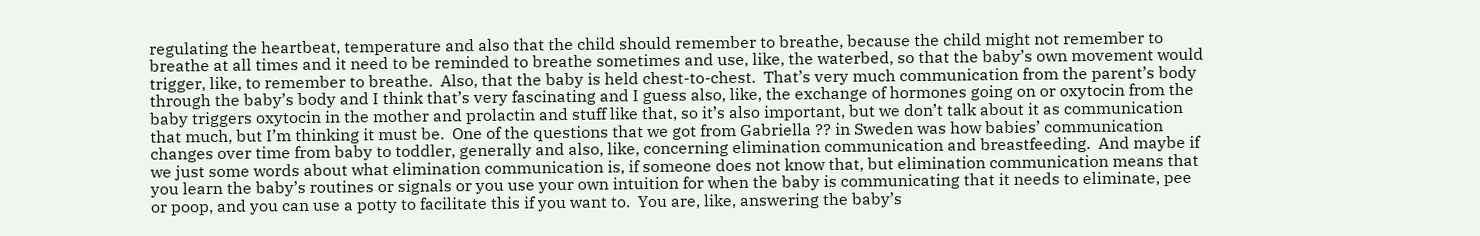regulating the heartbeat, temperature and also that the child should remember to breathe, because the child might not remember to breathe at all times and it need to be reminded to breathe sometimes and use, like, the waterbed, so that the baby’s own movement would trigger, like, to remember to breathe.  Also, that the baby is held chest-to-chest.  That’s very much communication from the parent’s body through the baby’s body and I think that’s very fascinating and I guess also, like, the exchange of hormones going on or oxytocin from the baby triggers oxytocin in the mother and prolactin and stuff like that, so it’s also important, but we don’t talk about it as communication that much, but I’m thinking it must be.  One of the questions that we got from Gabriella ?? in Sweden was how babies’ communication changes over time from baby to toddler, generally and also, like, concerning elimination communication and breastfeeding.  And maybe if we just some words about what elimination communication is, if someone does not know that, but elimination communication means that you learn the baby’s routines or signals or you use your own intuition for when the baby is communicating that it needs to eliminate, pee or poop, and you can use a potty to facilitate this if you want to.  You are, like, answering the baby’s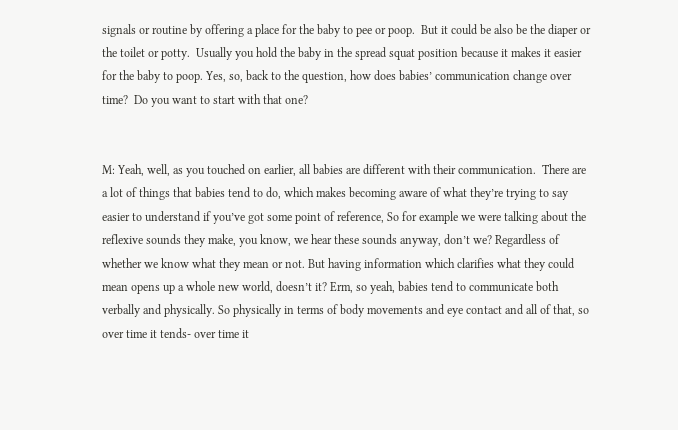signals or routine by offering a place for the baby to pee or poop.  But it could be also be the diaper or the toilet or potty.  Usually you hold the baby in the spread squat position because it makes it easier for the baby to poop. Yes, so, back to the question, how does babies’ communication change over time?  Do you want to start with that one?


M: Yeah, well, as you touched on earlier, all babies are different with their communication.  There are a lot of things that babies tend to do, which makes becoming aware of what they’re trying to say easier to understand if you’ve got some point of reference, So for example we were talking about the reflexive sounds they make, you know, we hear these sounds anyway, don’t we? Regardless of whether we know what they mean or not. But having information which clarifies what they could mean opens up a whole new world, doesn’t it? Erm, so yeah, babies tend to communicate both verbally and physically. So physically in terms of body movements and eye contact and all of that, so over time it tends- over time it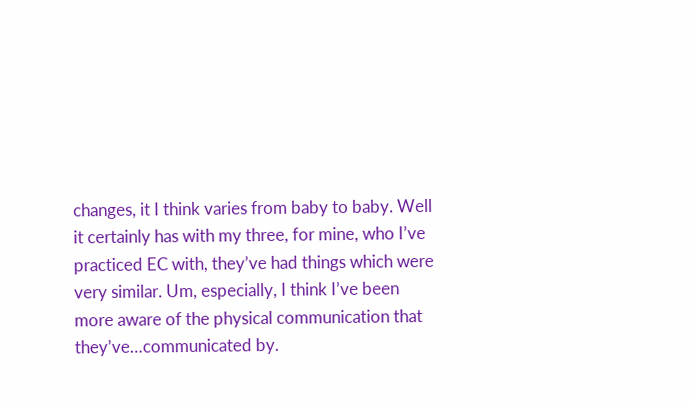changes, it I think varies from baby to baby. Well it certainly has with my three, for mine, who I’ve practiced EC with, they’ve had things which were very similar. Um, especially, I think I’ve been more aware of the physical communication that they’ve…communicated by.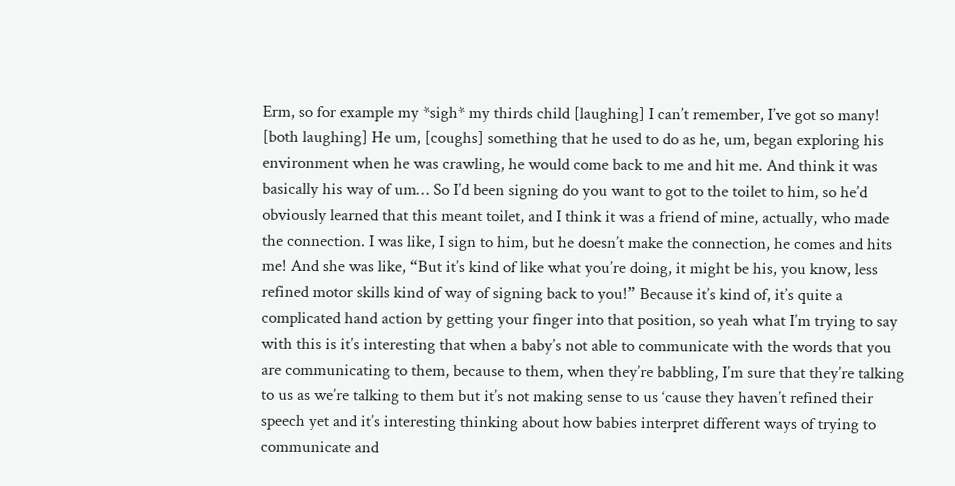Erm, so for example my *sigh* my thirds child [laughing] I can’t remember, I’ve got so many! [both laughing] He um, [coughs] something that he used to do as he, um, began exploring his environment when he was crawling, he would come back to me and hit me. And think it was basically his way of um… So I’d been signing do you want to got to the toilet to him, so he’d obviously learned that this meant toilet, and I think it was a friend of mine, actually, who made the connection. I was like, I sign to him, but he doesn’t make the connection, he comes and hits me! And she was like, “But it’s kind of like what you’re doing, it might be his, you know, less refined motor skills kind of way of signing back to you!” Because it’s kind of, it’s quite a complicated hand action by getting your finger into that position, so yeah what I’m trying to say with this is it’s interesting that when a baby’s not able to communicate with the words that you are communicating to them, because to them, when they’re babbling, I’m sure that they’re talking to us as we’re talking to them but it’s not making sense to us ‘cause they haven’t refined their speech yet and it’s interesting thinking about how babies interpret different ways of trying to communicate and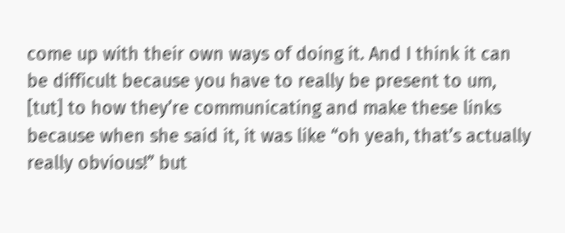come up with their own ways of doing it. And I think it can be difficult because you have to really be present to um, [tut] to how they’re communicating and make these links because when she said it, it was like “oh yeah, that’s actually really obvious!” but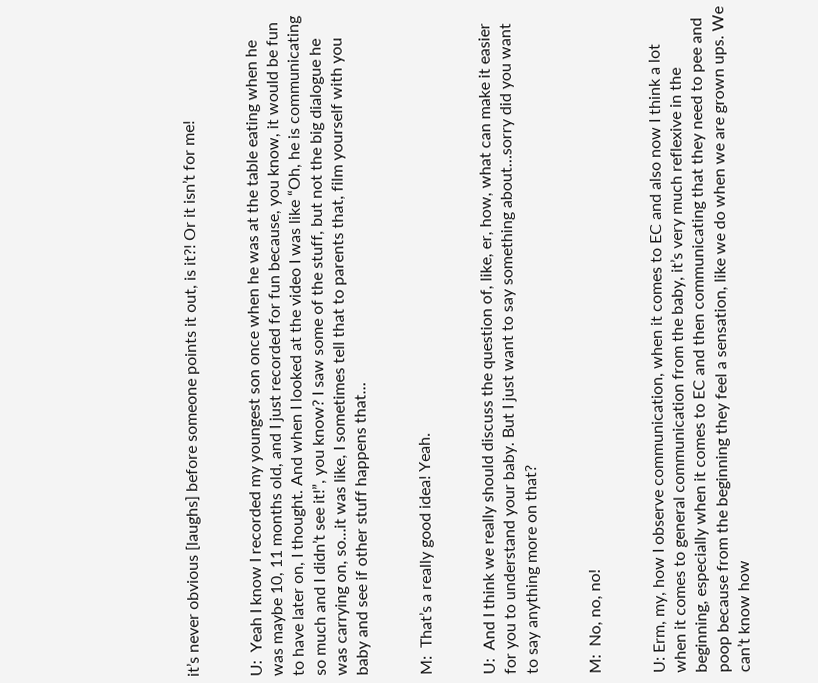it’s never obvious [laughs] before someone points it out, is it?! Or it isn’t for me!


U:  Yeah I know I recorded my youngest son once when he was at the table eating when he was maybe 10, 11 months old, and I just recorded for fun because, you know, it would be fun to have later on, I thought. And when I looked at the video I was like “Oh, he is communicating so much and I didn’t see it!”, you know? I saw some of the stuff, but not the big dialogue he was carrying on, so…it was like, I sometimes tell that to parents that, film yourself with you baby and see if other stuff happens that…


M:  That’s a really good idea! Yeah.


U:  And I think we really should discuss the question of, like, er, how, what can make it easier for you to understand your baby. But I just want to say something about…sorry did you want to say anything more on that?


M:  No, no, no!


U: Erm, my, how I observe communication, when it comes to EC and also now I think a lot when it comes to general communication from the baby, it’s very much reflexive in the beginning, especially when it comes to EC and then communicating that they need to pee and poop because from the beginning they feel a sensation, like we do when we are grown ups. We can’t know how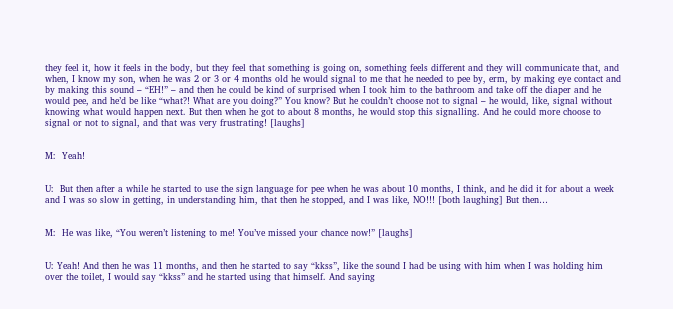they feel it, how it feels in the body, but they feel that something is going on, something feels different and they will communicate that, and when, I know my son, when he was 2 or 3 or 4 months old he would signal to me that he needed to pee by, erm, by making eye contact and by making this sound – “EH!” – and then he could be kind of surprised when I took him to the bathroom and take off the diaper and he would pee, and he’d be like “what?! What are you doing?” You know? But he couldn’t choose not to signal – he would, like, signal without knowing what would happen next. But then when he got to about 8 months, he would stop this signalling. And he could more choose to signal or not to signal, and that was very frustrating! [laughs]


M:  Yeah!


U:  But then after a while he started to use the sign language for pee when he was about 10 months, I think, and he did it for about a week and I was so slow in getting, in understanding him, that then he stopped, and I was like, NO!!! [both laughing] But then…


M:  He was like, “You weren’t listening to me! You’ve missed your chance now!” [laughs]


U: Yeah! And then he was 11 months, and then he started to say “kkss”, like the sound I had be using with him when I was holding him over the toilet, I would say “kkss” and he started using that himself. And saying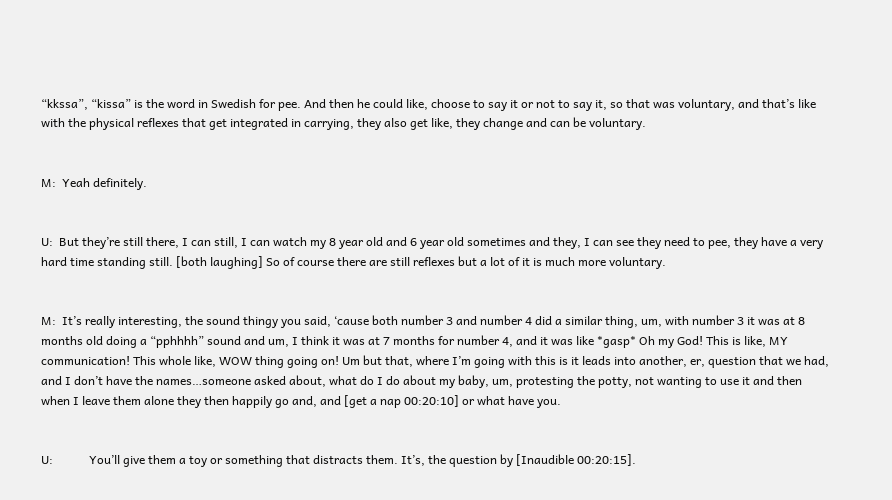“kkssa”, “kissa” is the word in Swedish for pee. And then he could like, choose to say it or not to say it, so that was voluntary, and that’s like with the physical reflexes that get integrated in carrying, they also get like, they change and can be voluntary.


M:  Yeah definitely.


U:  But they’re still there, I can still, I can watch my 8 year old and 6 year old sometimes and they, I can see they need to pee, they have a very hard time standing still. [both laughing] So of course there are still reflexes but a lot of it is much more voluntary.


M:  It’s really interesting, the sound thingy you said, ‘cause both number 3 and number 4 did a similar thing, um, with number 3 it was at 8 months old doing a “pphhhh” sound and um, I think it was at 7 months for number 4, and it was like *gasp* Oh my God! This is like, MY communication! This whole like, WOW thing going on! Um but that, where I’m going with this is it leads into another, er, question that we had, and I don’t have the names…someone asked about, what do I do about my baby, um, protesting the potty, not wanting to use it and then when I leave them alone they then happily go and, and [get a nap 00:20:10] or what have you.


U:            You’ll give them a toy or something that distracts them. It’s, the question by [Inaudible 00:20:15].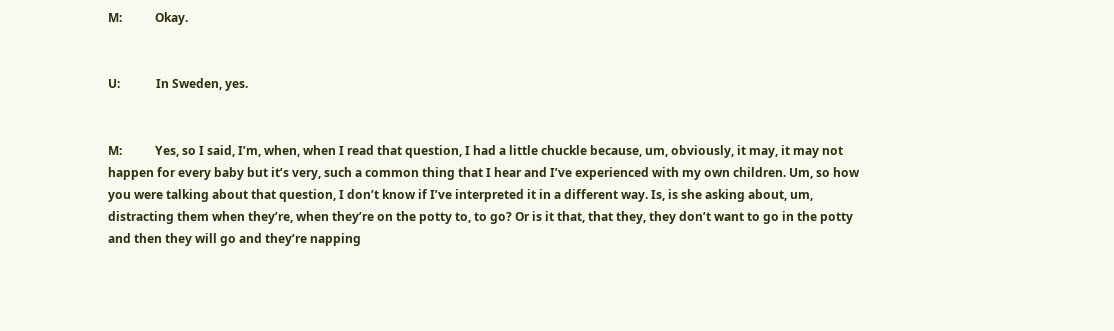M:           Okay.


U:            In Sweden, yes.


M:           Yes, so I said, I’m, when, when I read that question, I had a little chuckle because, um, obviously, it may, it may not happen for every baby but it’s very, such a common thing that I hear and I’ve experienced with my own children. Um, so how you were talking about that question, I don’t know if I’ve interpreted it in a different way. Is, is she asking about, um, distracting them when they’re, when they’re on the potty to, to go? Or is it that, that they, they don’t want to go in the potty and then they will go and they’re napping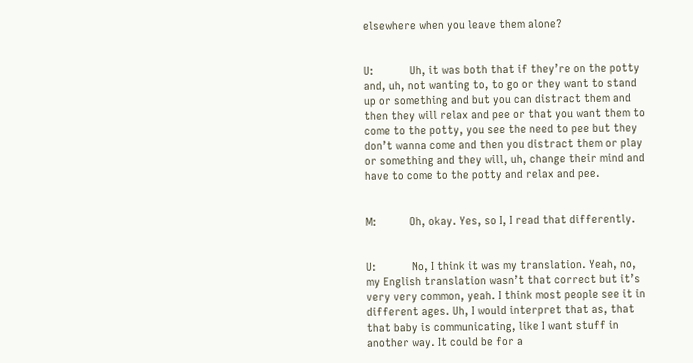elsewhere when you leave them alone?


U:            Uh, it was both that if they’re on the potty and, uh, not wanting to, to go or they want to stand up or something and but you can distract them and then they will relax and pee or that you want them to come to the potty, you see the need to pee but they don’t wanna come and then you distract them or play or something and they will, uh, change their mind and have to come to the potty and relax and pee.


M:           Oh, okay. Yes, so I, I read that differently.


U:            No, I think it was my translation. Yeah, no, my English translation wasn’t that correct but it’s very very common, yeah. I think most people see it in different ages. Uh, I would interpret that as, that that baby is communicating, like I want stuff in another way. It could be for a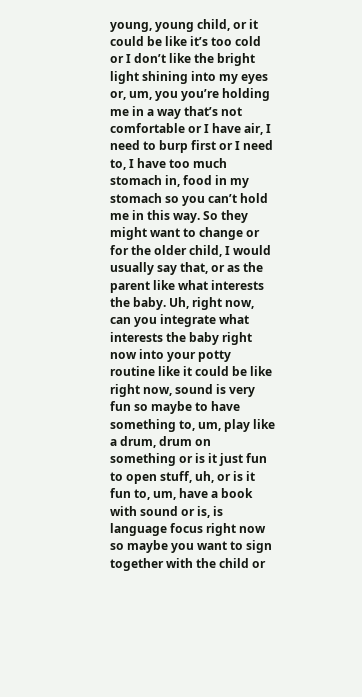young, young child, or it could be like it’s too cold or I don’t like the bright light shining into my eyes or, um, you you’re holding me in a way that’s not comfortable or I have air, I need to burp first or I need to, I have too much stomach in, food in my stomach so you can’t hold me in this way. So they might want to change or for the older child, I would usually say that, or as the parent like what interests the baby. Uh, right now, can you integrate what interests the baby right now into your potty routine like it could be like right now, sound is very fun so maybe to have something to, um, play like a drum, drum on something or is it just fun to open stuff, uh, or is it fun to, um, have a book with sound or is, is language focus right now so maybe you want to sign together with the child or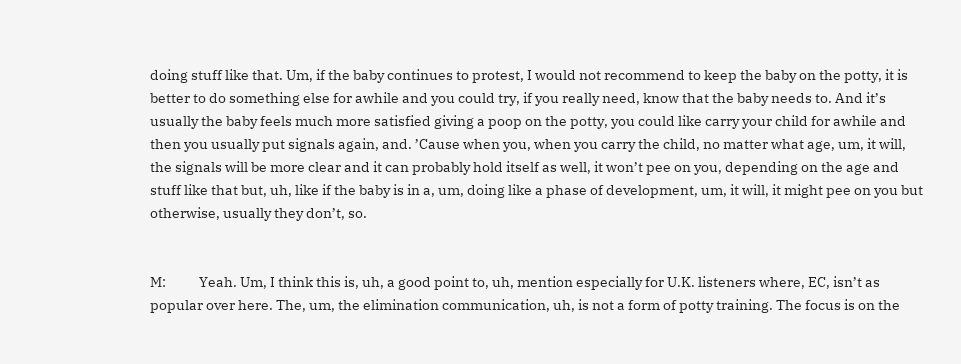doing stuff like that. Um, if the baby continues to protest, I would not recommend to keep the baby on the potty, it is better to do something else for awhile and you could try, if you really need, know that the baby needs to. And it’s usually the baby feels much more satisfied giving a poop on the potty, you could like carry your child for awhile and then you usually put signals again, and. ’Cause when you, when you carry the child, no matter what age, um, it will, the signals will be more clear and it can probably hold itself as well, it won’t pee on you, depending on the age and stuff like that but, uh, like if the baby is in a, um, doing like a phase of development, um, it will, it might pee on you but otherwise, usually they don’t, so.


M:           Yeah. Um, I think this is, uh, a good point to, uh, mention especially for U.K. listeners where, EC, isn’t as popular over here. The, um, the elimination communication, uh, is not a form of potty training. The focus is on the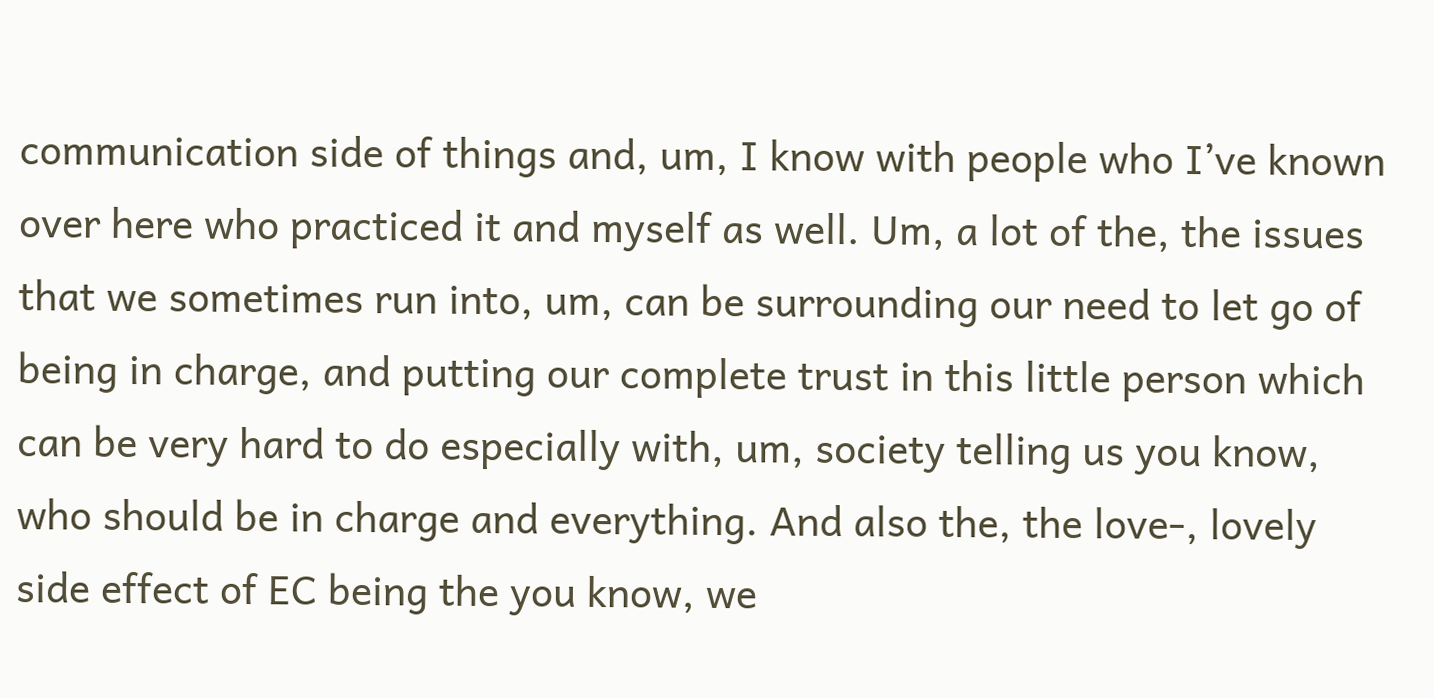communication side of things and, um, I know with people who I’ve known over here who practiced it and myself as well. Um, a lot of the, the issues that we sometimes run into, um, can be surrounding our need to let go of being in charge, and putting our complete trust in this little person which can be very hard to do especially with, um, society telling us you know, who should be in charge and everything. And also the, the love-, lovely side effect of EC being the you know, we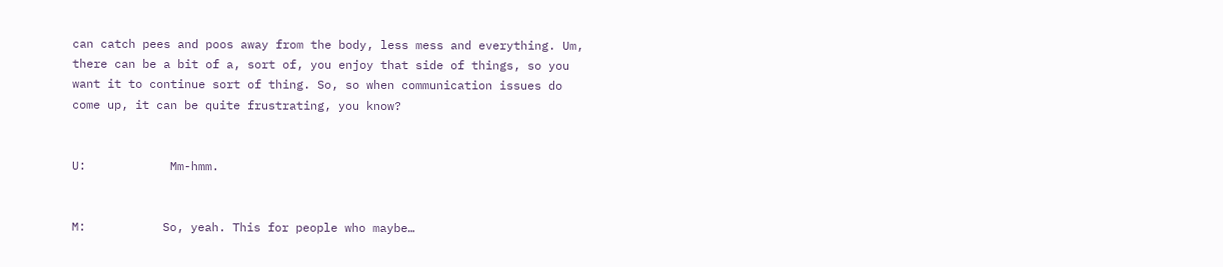can catch pees and poos away from the body, less mess and everything. Um, there can be a bit of a, sort of, you enjoy that side of things, so you want it to continue sort of thing. So, so when communication issues do come up, it can be quite frustrating, you know?


U:            Mm-hmm.


M:           So, yeah. This for people who maybe…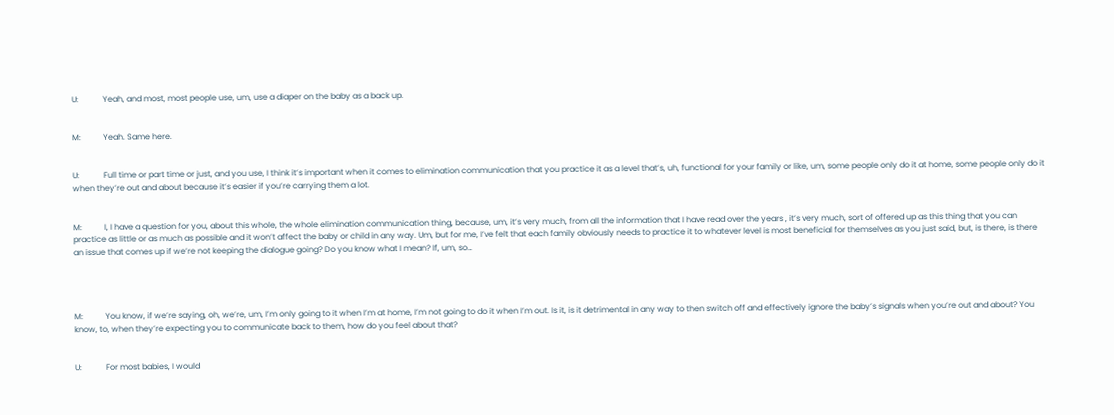U:            Yeah, and most, most people use, um, use a diaper on the baby as a back up.


M:           Yeah. Same here.


U:            Full time or part time or just, and you use, I think it’s important when it comes to elimination communication that you practice it as a level that’s, uh, functional for your family or like, um, some people only do it at home, some people only do it when they’re out and about because it’s easier if you’re carrying them a lot.


M:           I, I have a question for you, about this whole, the whole elimination communication thing, because, um, it’s very much, from all the information that I have read over the years , it’s very much, sort of offered up as this thing that you can practice as little or as much as possible and it won’t affect the baby or child in any way. Um, but for me, I’ve felt that each family obviously needs to practice it to whatever level is most beneficial for themselves as you just said, but, is there, is there an issue that comes up if we’re not keeping the dialogue going? Do you know what I mean? If, um, so…




M:           You know, if we’re saying, oh, we’re, um, I’m only going to it when I’m at home, I’m not going to do it when I’m out. Is it, is it detrimental in any way to then switch off and effectively ignore the baby’s signals when you’re out and about? You know, to, when they’re expecting you to communicate back to them, how do you feel about that?


U:            For most babies, I would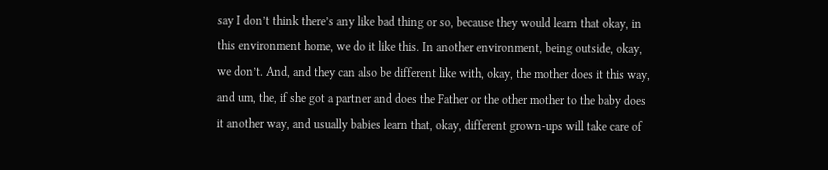say I don’t think there’s any like bad thing or so, because they would learn that okay, in this environment home, we do it like this. In another environment, being outside, okay, we don’t. And, and they can also be different like with, okay, the mother does it this way, and um, the, if she got a partner and does the Father or the other mother to the baby does it another way, and usually babies learn that, okay, different grown-ups will take care of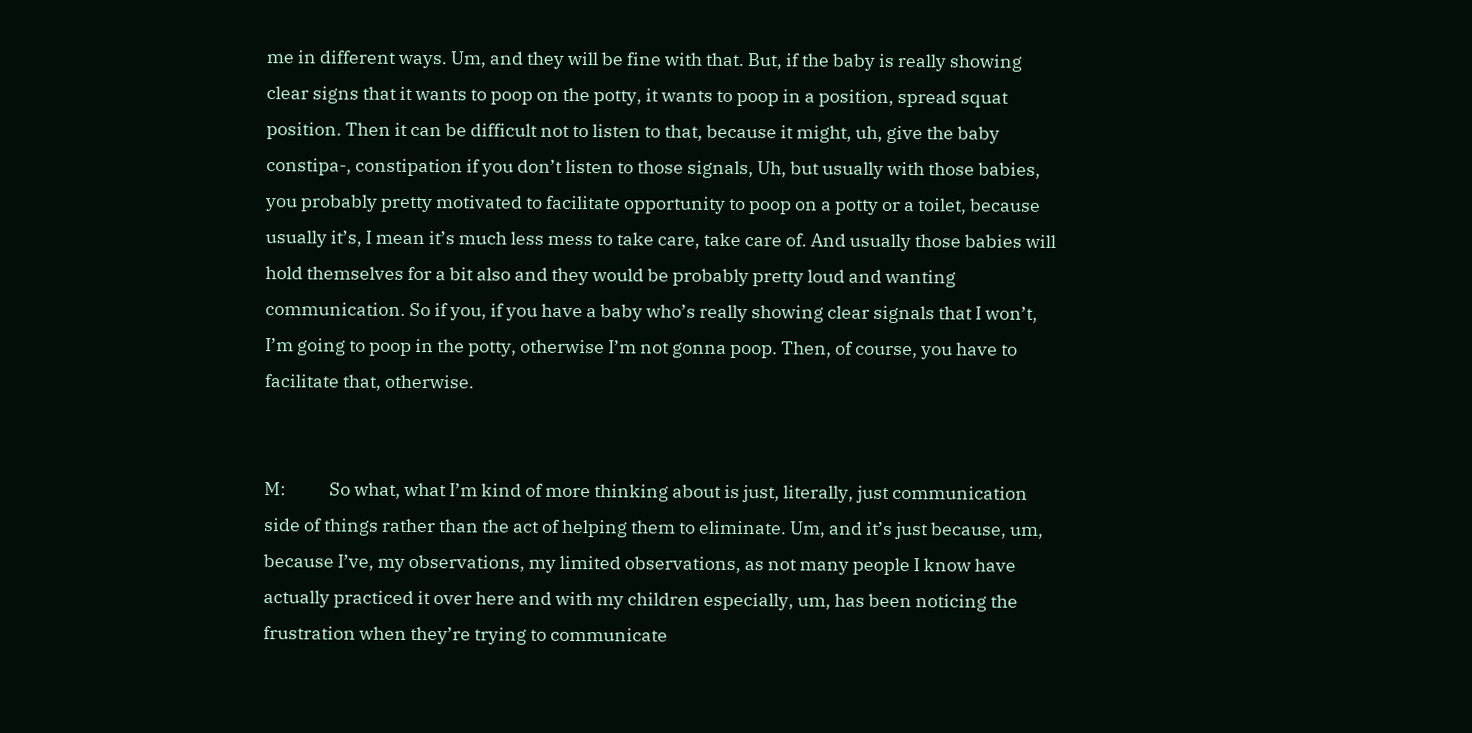me in different ways. Um, and they will be fine with that. But, if the baby is really showing clear signs that it wants to poop on the potty, it wants to poop in a position, spread squat position. Then it can be difficult not to listen to that, because it might, uh, give the baby constipa-, constipation if you don’t listen to those signals, Uh, but usually with those babies, you probably pretty motivated to facilitate opportunity to poop on a potty or a toilet, because usually it’s, I mean it’s much less mess to take care, take care of. And usually those babies will hold themselves for a bit also and they would be probably pretty loud and wanting communication. So if you, if you have a baby who’s really showing clear signals that I won’t, I’m going to poop in the potty, otherwise I’m not gonna poop. Then, of course, you have to facilitate that, otherwise.


M:           So what, what I’m kind of more thinking about is just, literally, just communication side of things rather than the act of helping them to eliminate. Um, and it’s just because, um, because I’ve, my observations, my limited observations, as not many people I know have actually practiced it over here and with my children especially, um, has been noticing the frustration when they’re trying to communicate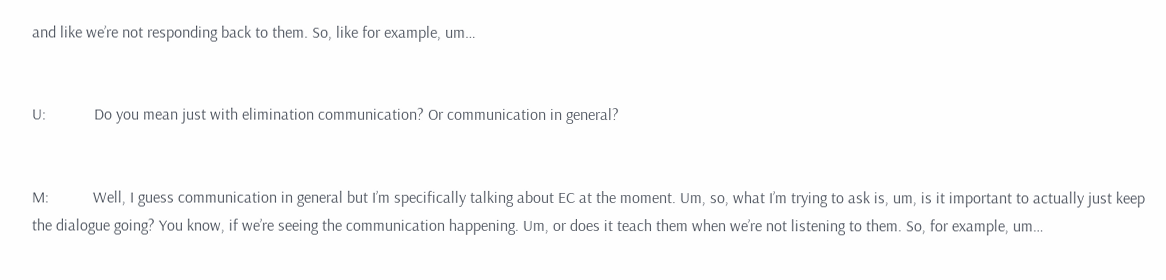and like we’re not responding back to them. So, like for example, um…


U:            Do you mean just with elimination communication? Or communication in general?


M:           Well, I guess communication in general but I’m specifically talking about EC at the moment. Um, so, what I’m trying to ask is, um, is it important to actually just keep the dialogue going? You know, if we’re seeing the communication happening. Um, or does it teach them when we’re not listening to them. So, for example, um…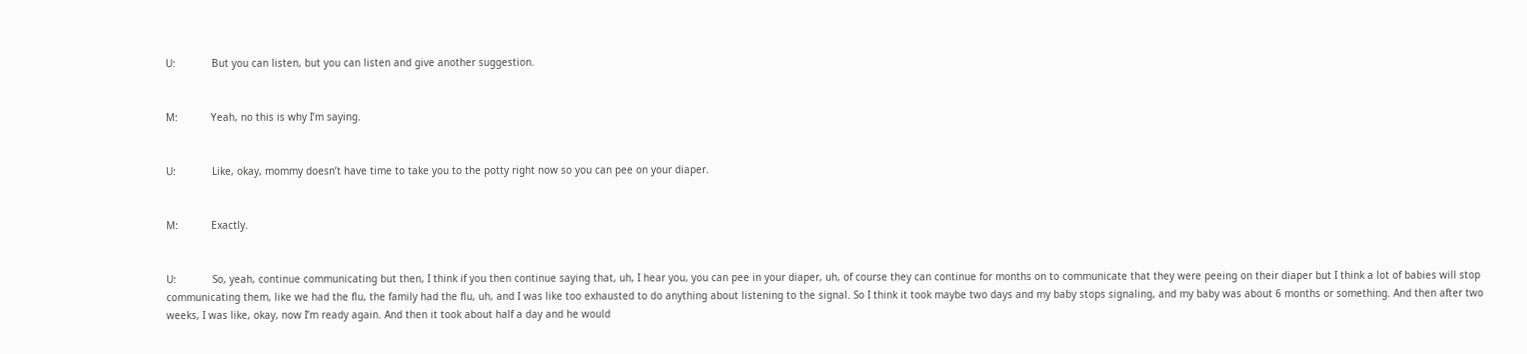U:            But you can listen, but you can listen and give another suggestion.


M:           Yeah, no this is why I’m saying.


U:            Like, okay, mommy doesn’t have time to take you to the potty right now so you can pee on your diaper.


M:           Exactly.


U:            So, yeah, continue communicating but then, I think if you then continue saying that, uh, I hear you, you can pee in your diaper, uh, of course they can continue for months on to communicate that they were peeing on their diaper but I think a lot of babies will stop communicating them, like we had the flu, the family had the flu, uh, and I was like too exhausted to do anything about listening to the signal. So I think it took maybe two days and my baby stops signaling, and my baby was about 6 months or something. And then after two weeks, I was like, okay, now I’m ready again. And then it took about half a day and he would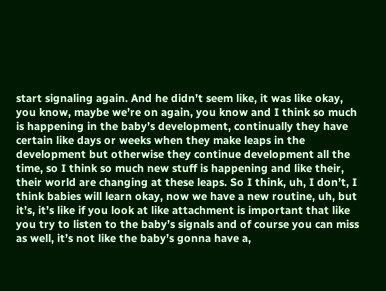start signaling again. And he didn’t seem like, it was like okay, you know, maybe we’re on again, you know and I think so much is happening in the baby’s development, continually they have certain like days or weeks when they make leaps in the development but otherwise they continue development all the time, so I think so much new stuff is happening and like their, their world are changing at these leaps. So I think, uh, I don’t, I think babies will learn okay, now we have a new routine, uh, but it’s, it’s like if you look at like attachment is important that like you try to listen to the baby’s signals and of course you can miss as well, it’s not like the baby’s gonna have a,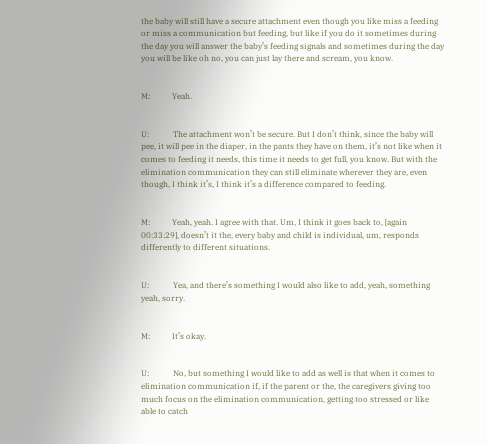the baby will still have a secure attachment even though you like miss a feeding or miss a communication but feeding, but like if you do it sometimes during the day you will answer the baby’s feeding signals and sometimes during the day you will be like oh no, you can just lay there and scream, you know.


M:           Yeah.


U:            The attachment won’t be secure. But I don’t think, since the baby will pee, it will pee in the diaper, in the pants they have on them, it’s not like when it comes to feeding it needs, this time it needs to get full, you know. But with the elimination communication they can still eliminate wherever they are, even though, I think it’s, I think it’s a difference compared to feeding.


M:           Yeah, yeah. I agree with that. Um, I think it goes back to, [again 00:33:29], doesn’t it the, every baby and child is individual, um, responds differently to different situations.


U:            Yea, and there’s something I would also like to add, yeah, something yeah, sorry.


M:           It’s okay.


U:            No, but something I would like to add as well is that when it comes to elimination communication if, if the parent or the, the caregivers giving too much focus on the elimination communication, getting too stressed or like able to catch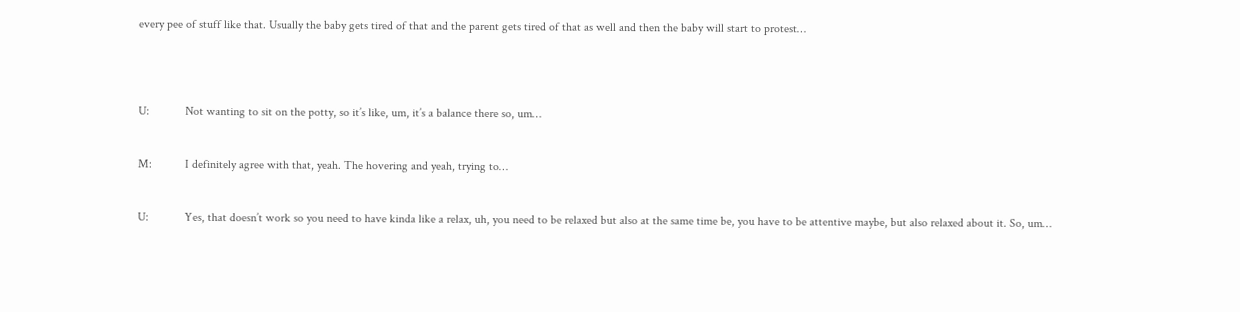every pee of stuff like that. Usually the baby gets tired of that and the parent gets tired of that as well and then the baby will start to protest…




U:            Not wanting to sit on the potty, so it’s like, um, it’s a balance there so, um…


M:           I definitely agree with that, yeah. The hovering and yeah, trying to…


U:            Yes, that doesn’t work so you need to have kinda like a relax, uh, you need to be relaxed but also at the same time be, you have to be attentive maybe, but also relaxed about it. So, um…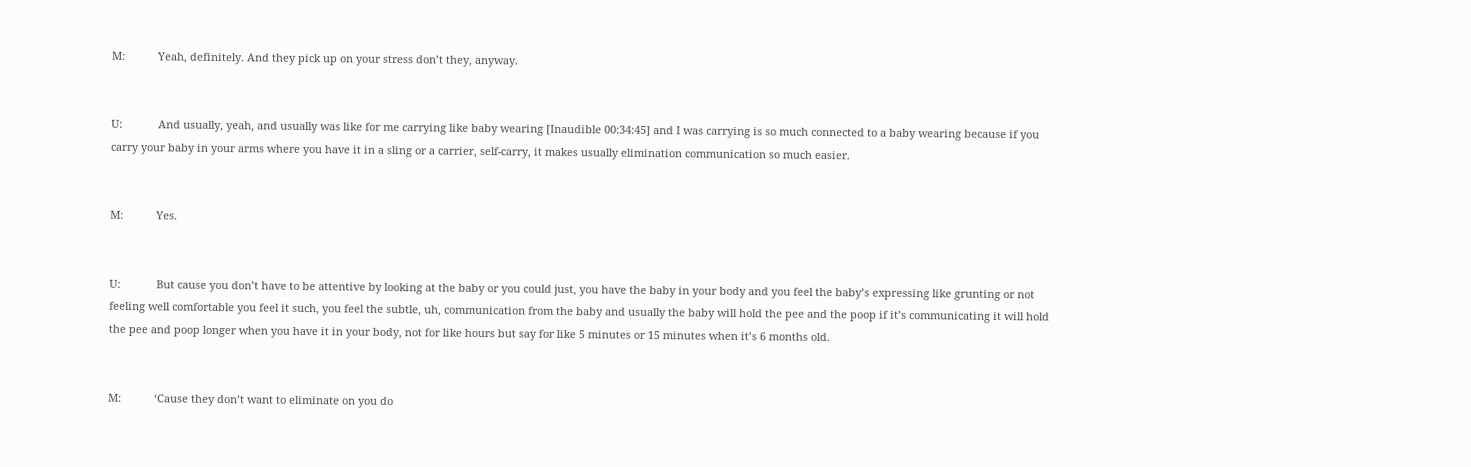M:           Yeah, definitely. And they pick up on your stress don’t they, anyway.


U:            And usually, yeah, and usually was like for me carrying like baby wearing [Inaudible 00:34:45] and I was carrying is so much connected to a baby wearing because if you carry your baby in your arms where you have it in a sling or a carrier, self-carry, it makes usually elimination communication so much easier.


M:           Yes.


U:            But cause you don’t have to be attentive by looking at the baby or you could just, you have the baby in your body and you feel the baby’s expressing like grunting or not feeling well comfortable you feel it such, you feel the subtle, uh, communication from the baby and usually the baby will hold the pee and the poop if it’s communicating it will hold the pee and poop longer when you have it in your body, not for like hours but say for like 5 minutes or 15 minutes when it’s 6 months old.


M:           ‘Cause they don’t want to eliminate on you do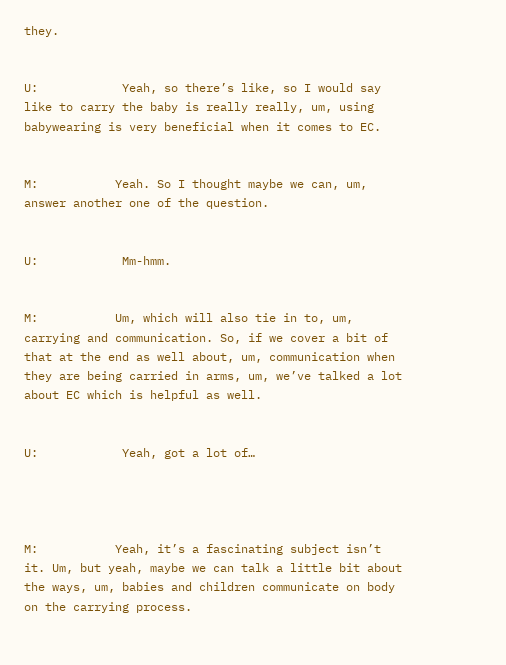they.


U:            Yeah, so there’s like, so I would say like to carry the baby is really really, um, using babywearing is very beneficial when it comes to EC.


M:           Yeah. So I thought maybe we can, um, answer another one of the question.


U:            Mm-hmm.


M:           Um, which will also tie in to, um, carrying and communication. So, if we cover a bit of that at the end as well about, um, communication when they are being carried in arms, um, we’ve talked a lot about EC which is helpful as well.


U:            Yeah, got a lot of…




M:           Yeah, it’s a fascinating subject isn’t it. Um, but yeah, maybe we can talk a little bit about the ways, um, babies and children communicate on body on the carrying process.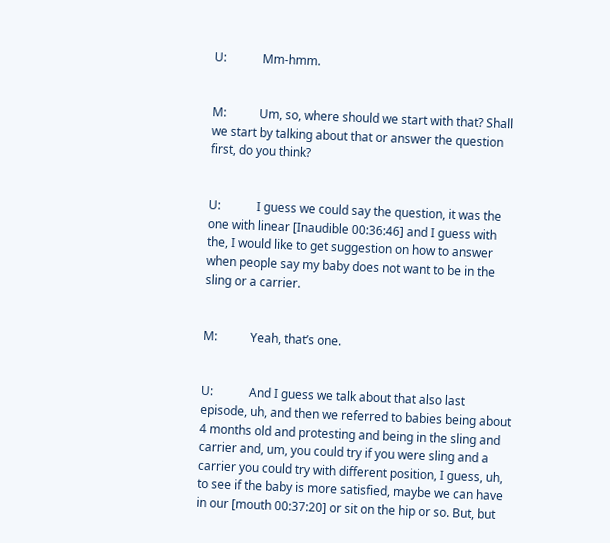U:            Mm-hmm.


M:           Um, so, where should we start with that? Shall we start by talking about that or answer the question first, do you think?


U:            I guess we could say the question, it was the one with linear [Inaudible 00:36:46] and I guess with the, I would like to get suggestion on how to answer when people say my baby does not want to be in the sling or a carrier.


M:           Yeah, that’s one.


U:            And I guess we talk about that also last episode, uh, and then we referred to babies being about 4 months old and protesting and being in the sling and carrier and, um, you could try if you were sling and a carrier you could try with different position, I guess, uh, to see if the baby is more satisfied, maybe we can have in our [mouth 00:37:20] or sit on the hip or so. But, but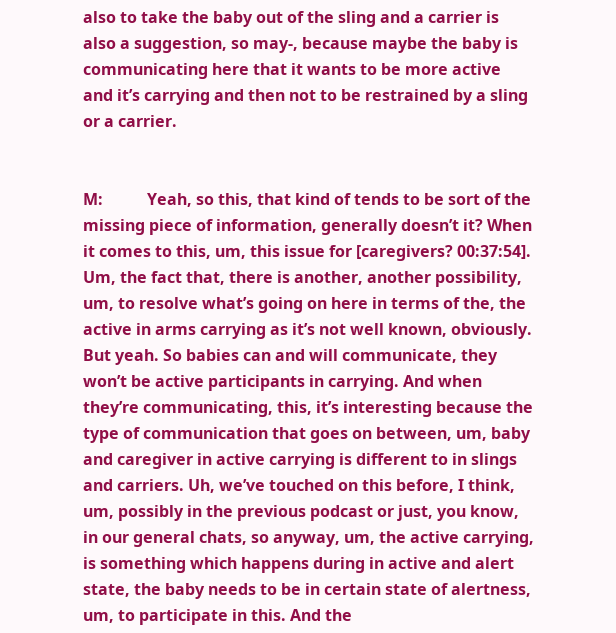also to take the baby out of the sling and a carrier is also a suggestion, so may-, because maybe the baby is communicating here that it wants to be more active and it’s carrying and then not to be restrained by a sling or a carrier.


M:           Yeah, so this, that kind of tends to be sort of the missing piece of information, generally doesn’t it? When it comes to this, um, this issue for [caregivers? 00:37:54]. Um, the fact that, there is another, another possibility, um, to resolve what’s going on here in terms of the, the active in arms carrying as it’s not well known, obviously. But yeah. So babies can and will communicate, they won’t be active participants in carrying. And when they’re communicating, this, it’s interesting because the type of communication that goes on between, um, baby and caregiver in active carrying is different to in slings and carriers. Uh, we’ve touched on this before, I think, um, possibly in the previous podcast or just, you know, in our general chats, so anyway, um, the active carrying, is something which happens during in active and alert state, the baby needs to be in certain state of alertness, um, to participate in this. And the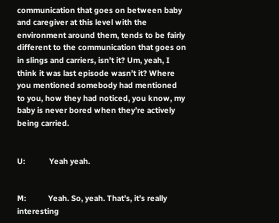communication that goes on between baby and caregiver at this level with the environment around them, tends to be fairly different to the communication that goes on in slings and carriers, isn’t it? Um, yeah, I think it was last episode wasn’t it? Where you mentioned somebody had mentioned to you, how they had noticed, you know, my baby is never bored when they’re actively being carried.


U:            Yeah yeah.


M:           Yeah. So, yeah. That’s, it’s really interesting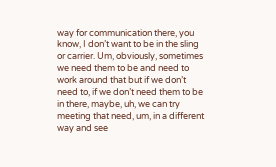way for communication there, you know, I don’t want to be in the sling or carrier. Um, obviously, sometimes we need them to be and need to work around that but if we don’t need to, if we don’t need them to be in there, maybe, uh, we can try meeting that need, um, in a different way and see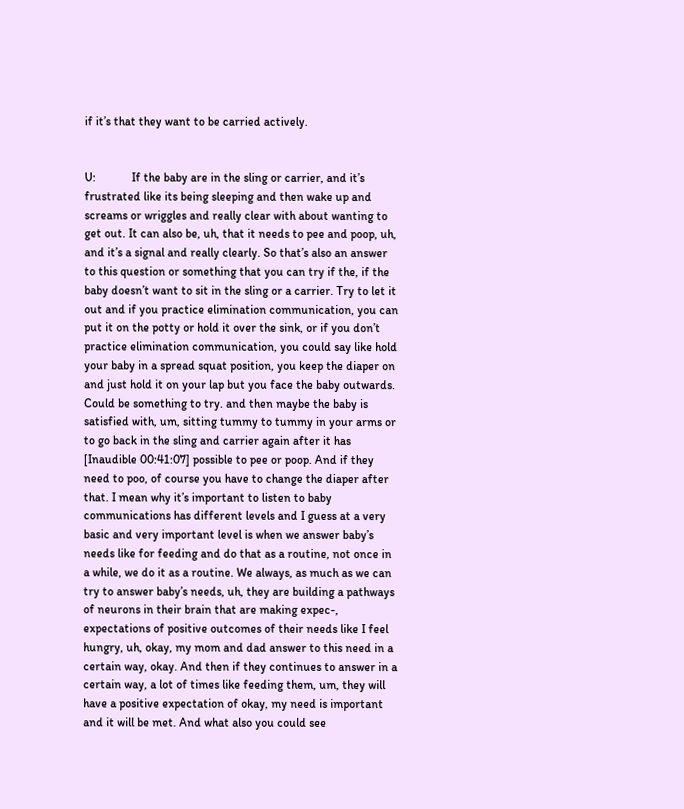if it’s that they want to be carried actively.


U:            If the baby are in the sling or carrier, and it’s frustrated like its being sleeping and then wake up and screams or wriggles and really clear with about wanting to get out. It can also be, uh, that it needs to pee and poop, uh, and it’s a signal and really clearly. So that’s also an answer to this question or something that you can try if the, if the baby doesn’t want to sit in the sling or a carrier. Try to let it out and if you practice elimination communication, you can put it on the potty or hold it over the sink, or if you don’t practice elimination communication, you could say like hold your baby in a spread squat position, you keep the diaper on and just hold it on your lap but you face the baby outwards. Could be something to try. and then maybe the baby is satisfied with, um, sitting tummy to tummy in your arms or to go back in the sling and carrier again after it has [Inaudible 00:41:07] possible to pee or poop. And if they need to poo, of course you have to change the diaper after that. I mean why it’s important to listen to baby communications has different levels and I guess at a very basic and very important level is when we answer baby’s needs like for feeding and do that as a routine, not once in a while, we do it as a routine. We always, as much as we can try to answer baby’s needs, uh, they are building a pathways of neurons in their brain that are making expec-, expectations of positive outcomes of their needs like I feel hungry, uh, okay, my mom and dad answer to this need in a certain way, okay. And then if they continues to answer in a certain way, a lot of times like feeding them, um, they will have a positive expectation of okay, my need is important and it will be met. And what also you could see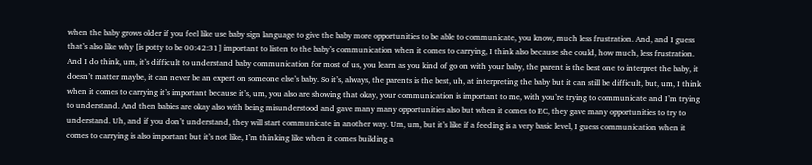when the baby grows older if you feel like use baby sign language to give the baby more opportunities to be able to communicate, you know, much less frustration. And, and I guess that’s also like why [is potty to be 00:42:31] important to listen to the baby’s communication when it comes to carrying, I think also because she could, how much, less frustration. And I do think, um, it’s difficult to understand baby communication for most of us, you learn as you kind of go on with your baby, the parent is the best one to interpret the baby, it doesn’t matter maybe, it can never be an expert on someone else’s baby. So it’s, always, the parents is the best, uh, at interpreting the baby but it can still be difficult, but, um, I think when it comes to carrying it’s important because it’s, um, you also are showing that okay, your communication is important to me, with you’re trying to communicate and I’m trying to understand. And then babies are okay also with being misunderstood and gave many many opportunities also but when it comes to EC, they gave many opportunities to try to understand. Uh, and if you don’t understand, they will start communicate in another way. Um, um, but it’s like if a feeding is a very basic level, I guess communication when it comes to carrying is also important but it’s not like, I’m thinking like when it comes building a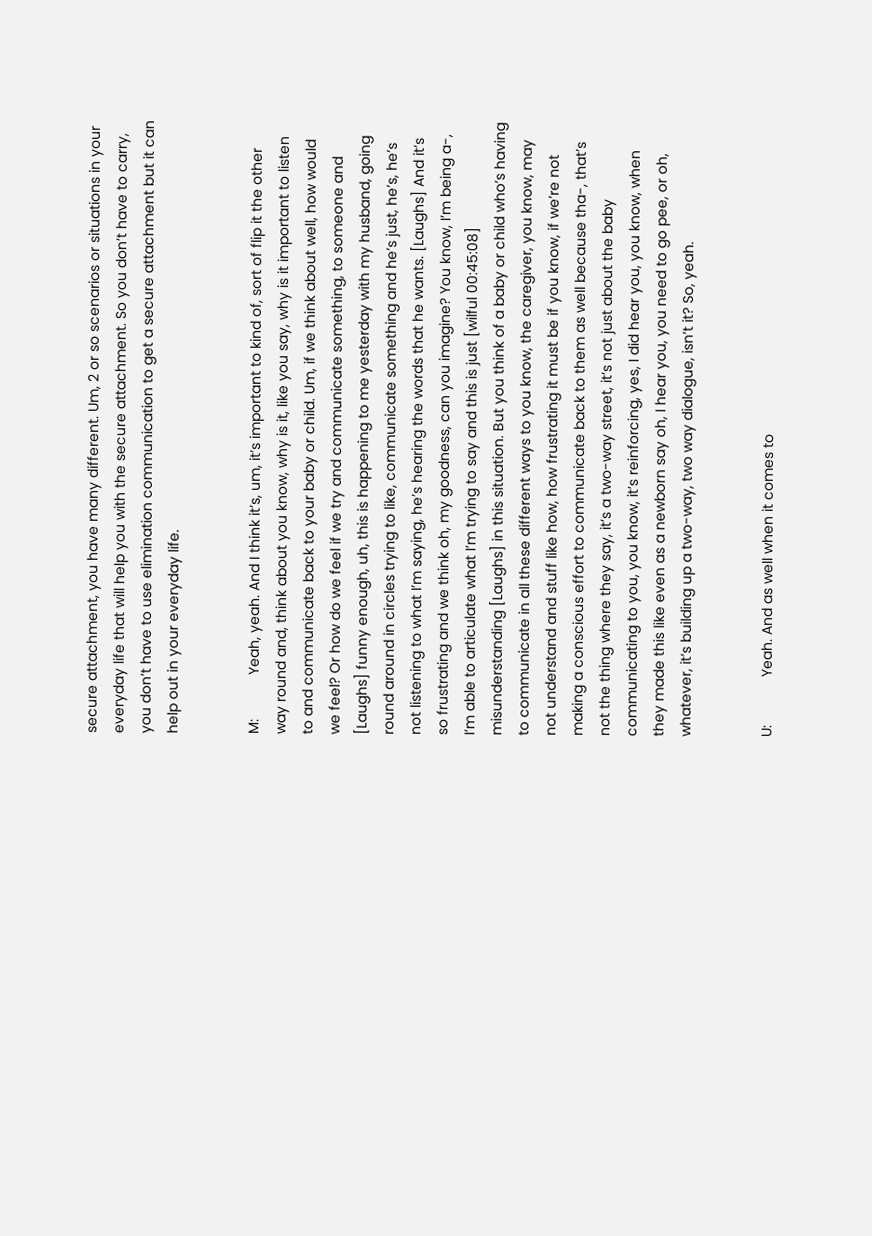secure attachment, you have many different. Um, 2 or so scenarios or situations in your everyday life that will help you with the secure attachment. So you don’t have to carry, you don’t have to use elimination communication to get a secure attachment but it can help out in your everyday life.


M:           Yeah, yeah. And I think it’s, um, it’s important to kind of, sort of flip it the other way round and, think about you know, why is it, like you say, why is it important to listen to and communicate back to your baby or child. Um, if we think about well, how would we feel? Or how do we feel if we try and communicate something, to someone and [Laughs] funny enough, uh, this is happening to me yesterday with my husband, going round around in circles trying to like, communicate something and he’s just, he’s, he’s not listening to what I’m saying, he’s hearing the words that he wants. [Laughs] And it’s so frustrating and we think oh, my goodness, can you imagine? You know, I’m being a-, I’m able to articulate what I’m trying to say and this is just [wilful 00:45:08] misunderstanding [Laughs] in this situation. But you think of a baby or child who’s having to communicate in all these different ways to you know, the caregiver, you know, may not understand and stuff like how, how frustrating it must be if you know, if we’re not making a conscious effort to communicate back to them as well because tha-, that’s not the thing where they say, it’s a two-way street, it’s not just about the baby communicating to you, you know, it’s reinforcing, yes, I did hear you, you know, when they made this like even as a newborn say oh, I hear you, you need to go pee, or oh, whatever, it’s building up a two-way, two way dialogue, isn’t it? So, yeah.


U:            Yeah. And as well when it comes to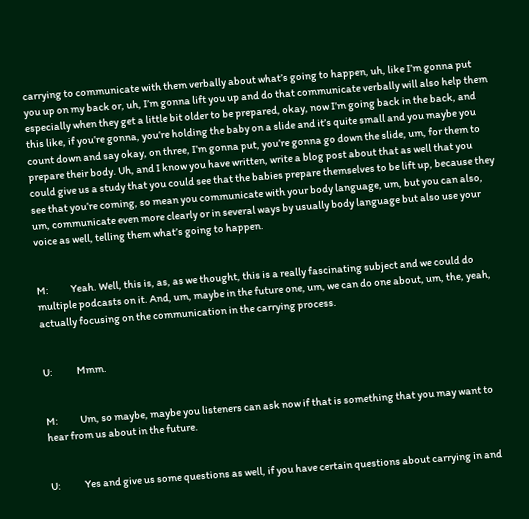carrying to communicate with them verbally about what’s going to happen, uh, like I’m gonna put you up on my back or, uh, I’m gonna lift you up and do that communicate verbally will also help them especially when they get a little bit older to be prepared, okay, now I’m going back in the back, and this like, if you’re gonna, you’re holding the baby on a slide and it’s quite small and you maybe you count down and say okay, on three, I’m gonna put, you’re gonna go down the slide, um, for them to prepare their body. Uh, and I know you have written, write a blog post about that as well that you could give us a study that you could see that the babies prepare themselves to be lift up, because they see that you’re coming, so mean you communicate with your body language, um, but you can also, um, communicate even more clearly or in several ways by usually body language but also use your voice as well, telling them what’s going to happen.


M:           Yeah. Well, this is, as, as we thought, this is a really fascinating subject and we could do multiple podcasts on it. And, um, maybe in the future one, um, we can do one about, um, the, yeah, actually focusing on the communication in the carrying process.


U:            Mmm.


M:           Um, so maybe, maybe you listeners can ask now if that is something that you may want to hear from us about in the future.


U:            Yes and give us some questions as well, if you have certain questions about carrying in and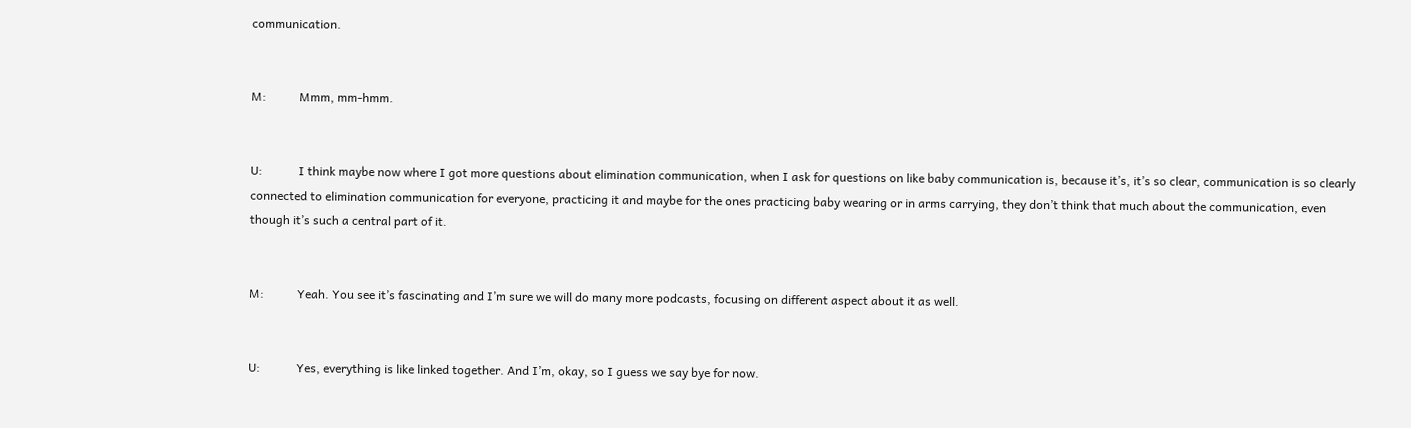communication.


M:           Mmm, mm-hmm.


U:            I think maybe now where I got more questions about elimination communication, when I ask for questions on like baby communication is, because it’s, it’s so clear, communication is so clearly connected to elimination communication for everyone, practicing it and maybe for the ones practicing baby wearing or in arms carrying, they don’t think that much about the communication, even though it’s such a central part of it.


M:           Yeah. You see it’s fascinating and I’m sure we will do many more podcasts, focusing on different aspect about it as well.


U:            Yes, everything is like linked together. And I’m, okay, so I guess we say bye for now.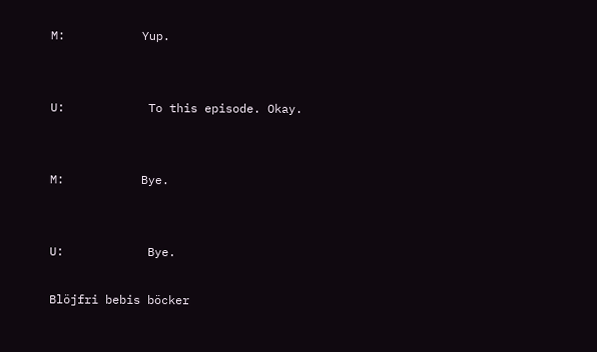M:           Yup.


U:            To this episode. Okay.


M:           Bye.


U:            Bye.

Blöjfri bebis böcker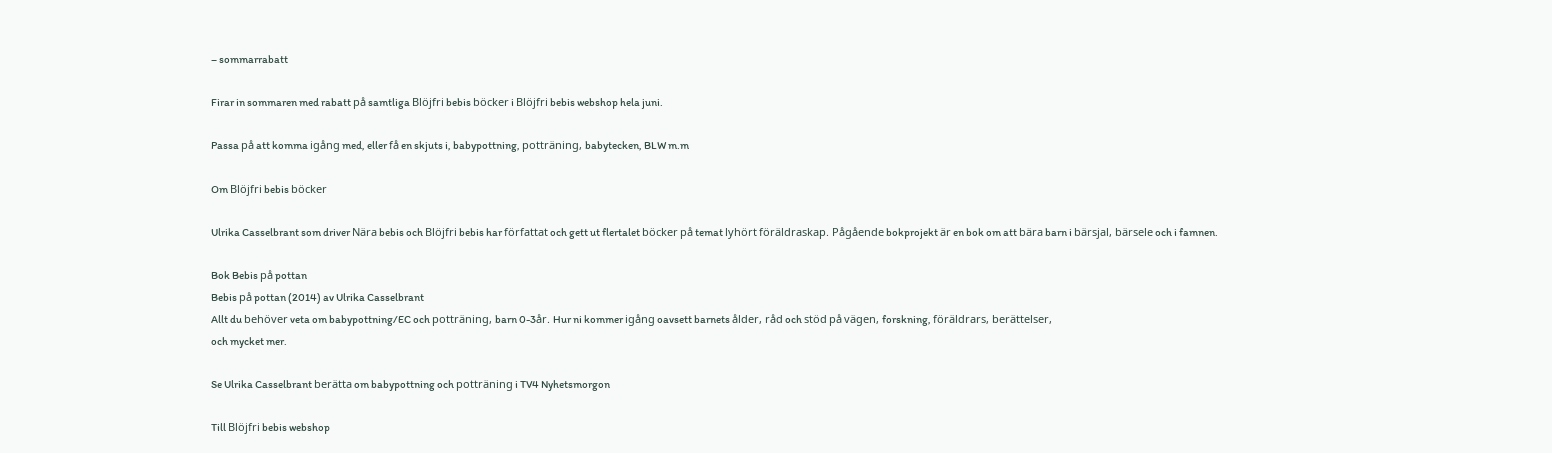– sommarrabatt

Firar in sommaren med rabatt på samtliga Blöjfri bebis böcker i Blöjfri bebis webshop hela juni.

Passa på att komma igång med, eller få en skjuts i, babypottning, potträning, babytecken, BLW m.m

Om Blöjfri bebis böcker

Ulrika Casselbrant som driver Nära bebis och Blöjfri bebis har författat och gett ut flertalet böcker på temat lyhört föräldraskap. Pågående bokprojekt är en bok om att bära barn i bärsjal, bärsele och i famnen.

Bok Bebis på pottan
Bebis på pottan (2014) av Ulrika Casselbrant
Allt du behöver veta om babypottning/EC och potträning, barn 0-3år. Hur ni kommer igång oavsett barnets ålder, råd och stöd på vägen, forskning, föräldrars, berättelser,
och mycket mer.

Se Ulrika Casselbrant berätta om babypottning och potträning i TV4 Nyhetsmorgon

Till Blöjfri bebis webshop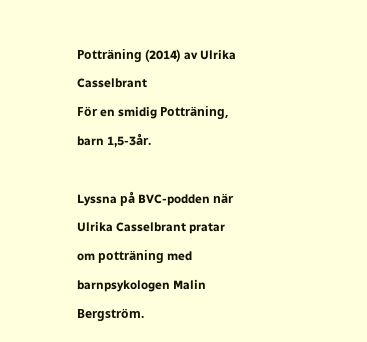Potträning (2014) av Ulrika Casselbrant
För en smidig Potträning, barn 1,5-3år.

Lyssna på BVC-podden när Ulrika Casselbrant pratar om potträning med barnpsykologen Malin Bergström.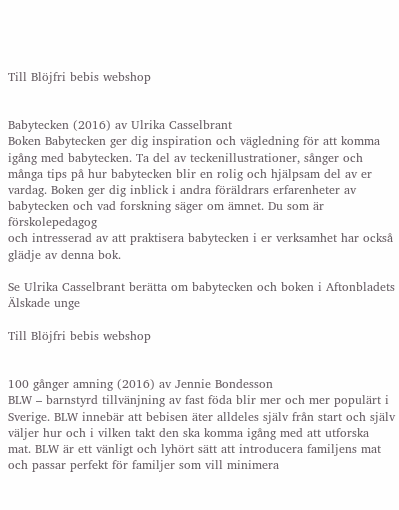Till Blöjfri bebis webshop


Babytecken (2016) av Ulrika Casselbrant
Boken Babytecken ger dig inspiration och vägledning för att komma igång med babytecken. Ta del av teckenillustrationer, sånger och många tips på hur babytecken blir en rolig och hjälpsam del av er vardag. Boken ger dig inblick i andra föräldrars erfarenheter av babytecken och vad forskning säger om ämnet. Du som är förskolepedagog
och intresserad av att praktisera babytecken i er verksamhet har också glädje av denna bok.

Se Ulrika Casselbrant berätta om babytecken och boken i Aftonbladets Älskade unge

Till Blöjfri bebis webshop


100 gånger amning (2016) av Jennie Bondesson
BLW – barnstyrd tillvänjning av fast föda blir mer och mer populärt i Sverige. BLW innebär att bebisen äter alldeles själv från start och själv väljer hur och i vilken takt den ska komma igång med att utforska mat. BLW är ett vänligt och lyhört sätt att introducera familjens mat och passar perfekt för familjer som vill minimera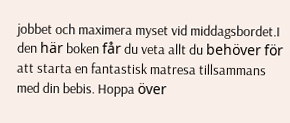jobbet och maximera myset vid middagsbordet.I den här boken får du veta allt du behöver för att starta en fantastisk matresa tillsammans med din bebis. Hoppa över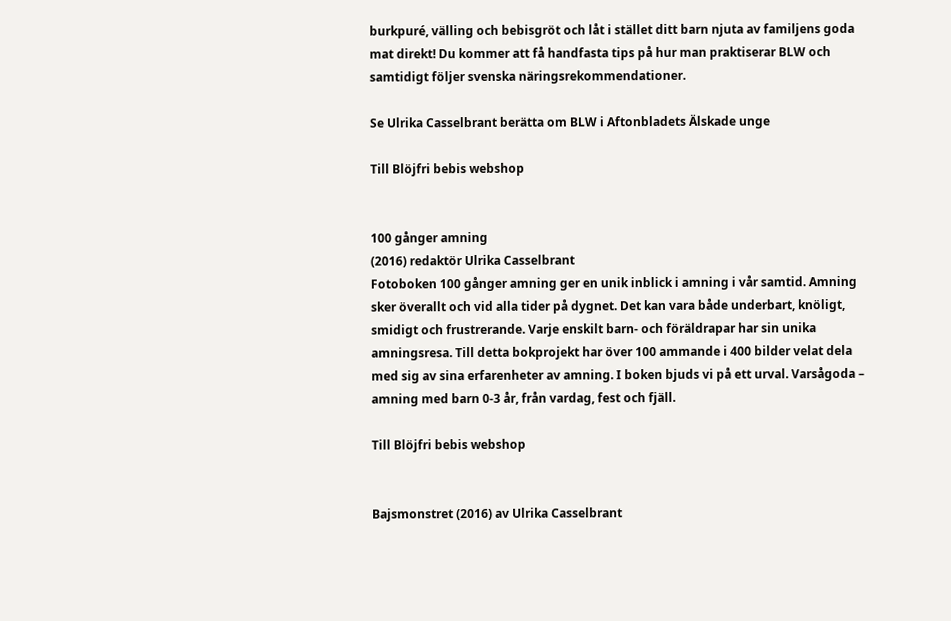burkpuré, välling och bebisgröt och låt i stället ditt barn njuta av familjens goda mat direkt! Du kommer att få handfasta tips på hur man praktiserar BLW och samtidigt följer svenska näringsrekommendationer.

Se Ulrika Casselbrant berätta om BLW i Aftonbladets Älskade unge

Till Blöjfri bebis webshop


100 gånger amning
(2016) redaktör Ulrika Casselbrant
Fotoboken 100 gånger amning ger en unik inblick i amning i vår samtid. Amning sker överallt och vid alla tider på dygnet. Det kan vara både underbart, knöligt, smidigt och frustrerande. Varje enskilt barn- och föräldrapar har sin unika amningsresa. Till detta bokprojekt har över 100 ammande i 400 bilder velat dela med sig av sina erfarenheter av amning. I boken bjuds vi på ett urval. Varsågoda – amning med barn 0-3 år, från vardag, fest och fjäll.

Till Blöjfri bebis webshop


Bajsmonstret (2016) av Ulrika Casselbrant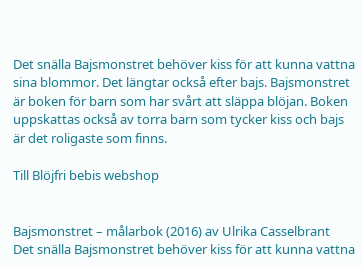Det snälla Bajsmonstret behöver kiss för att kunna vattna sina blommor. Det längtar också efter bajs. Bajsmonstret är boken för barn som har svårt att släppa blöjan. Boken uppskattas också av torra barn som tycker kiss och bajs är det roligaste som finns.

Till Blöjfri bebis webshop


Bajsmonstret – målarbok (2016) av Ulrika Casselbrant
Det snälla Bajsmonstret behöver kiss för att kunna vattna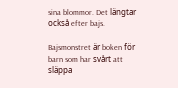sina blommor. Det längtar också efter bajs.

Bajsmonstret är boken för barn som har svårt att släppa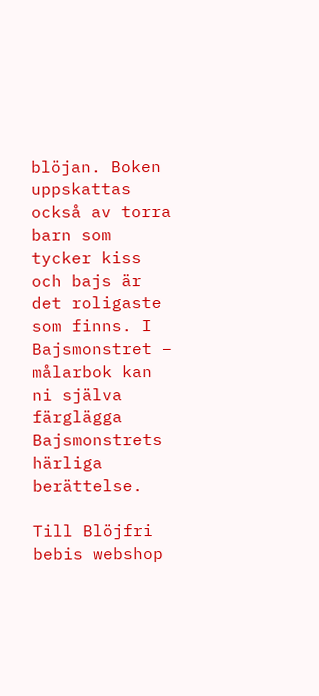blöjan. Boken uppskattas också av torra barn som tycker kiss och bajs är det roligaste som finns. I Bajsmonstret – målarbok kan ni själva färglägga Bajsmonstrets härliga berättelse.

Till Blöjfri bebis webshop